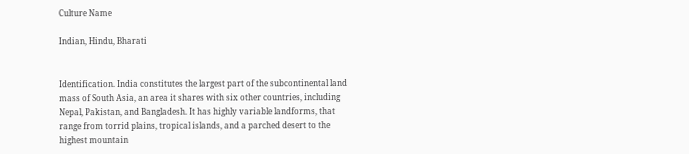Culture Name

Indian, Hindu, Bharati


Identification. India constitutes the largest part of the subcontinental land mass of South Asia, an area it shares with six other countries, including Nepal, Pakistan, and Bangladesh. It has highly variable landforms, that range from torrid plains, tropical islands, and a parched desert to the highest mountain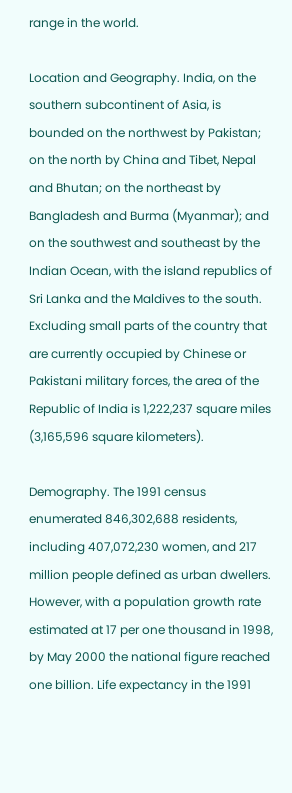range in the world.

Location and Geography. India, on the southern subcontinent of Asia, is bounded on the northwest by Pakistan; on the north by China and Tibet, Nepal and Bhutan; on the northeast by Bangladesh and Burma (Myanmar); and on the southwest and southeast by the Indian Ocean, with the island republics of Sri Lanka and the Maldives to the south. Excluding small parts of the country that are currently occupied by Chinese or Pakistani military forces, the area of the Republic of India is 1,222,237 square miles (3,165,596 square kilometers).

Demography. The 1991 census enumerated 846,302,688 residents, including 407,072,230 women, and 217 million people defined as urban dwellers. However, with a population growth rate estimated at 17 per one thousand in 1998, by May 2000 the national figure reached one billion. Life expectancy in the 1991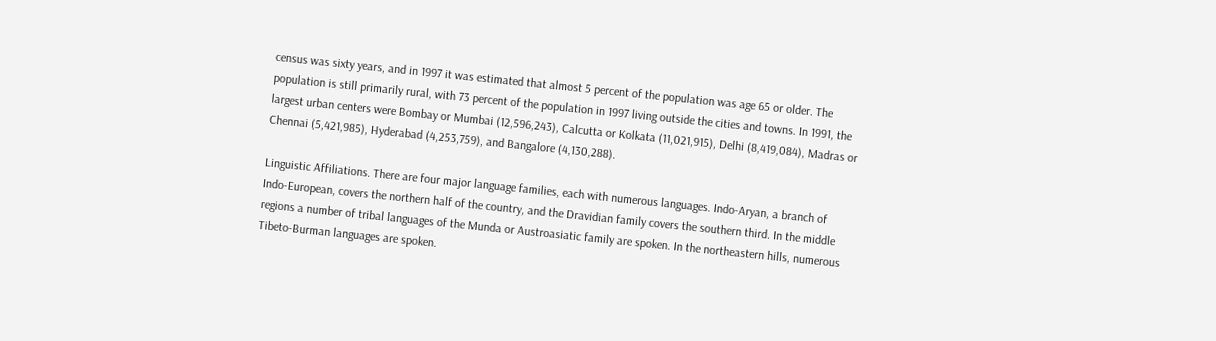census was sixty years, and in 1997 it was estimated that almost 5 percent of the population was age 65 or older. The population is still primarily rural, with 73 percent of the population in 1997 living outside the cities and towns. In 1991, the largest urban centers were Bombay or Mumbai (12,596,243), Calcutta or Kolkata (11,021,915), Delhi (8,419,084), Madras or Chennai (5,421,985), Hyderabad (4,253,759), and Bangalore (4,130,288).

Linguistic Affiliations. There are four major language families, each with numerous languages. Indo-Aryan, a branch of Indo-European, covers the northern half of the country, and the Dravidian family covers the southern third. In the middle regions a number of tribal languages of the Munda or Austroasiatic family are spoken. In the northeastern hills, numerous Tibeto-Burman languages are spoken.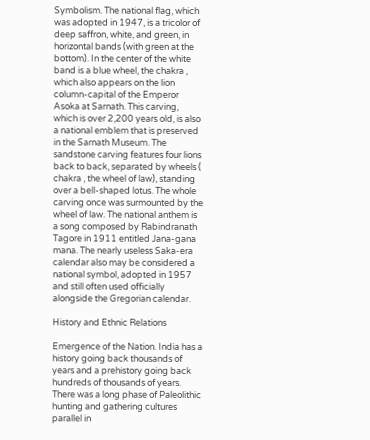Symbolism. The national flag, which was adopted in 1947, is a tricolor of deep saffron, white, and green, in horizontal bands (with green at the bottom). In the center of the white band is a blue wheel, the chakra , which also appears on the lion column-capital of the Emperor Asoka at Sarnath. This carving, which is over 2,200 years old, is also a national emblem that is preserved in the Sarnath Museum. The sandstone carving features four lions back to back, separated by wheels ( chakra , the wheel of law), standing over a bell-shaped lotus. The whole carving once was surmounted by the wheel of law. The national anthem is a song composed by Rabindranath Tagore in 1911 entitled Jana-gana mana. The nearly useless Saka-era calendar also may be considered a national symbol, adopted in 1957 and still often used officially alongside the Gregorian calendar.

History and Ethnic Relations

Emergence of the Nation. India has a history going back thousands of years and a prehistory going back hundreds of thousands of years. There was a long phase of Paleolithic hunting and gathering cultures parallel in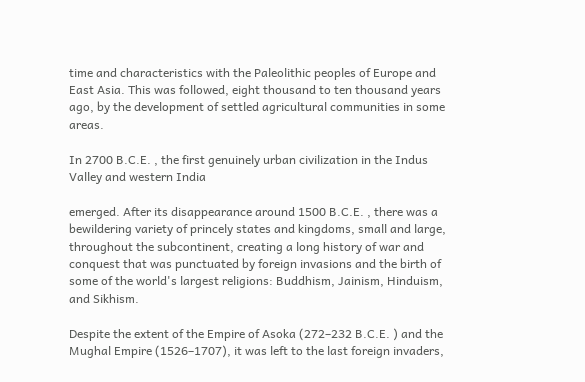time and characteristics with the Paleolithic peoples of Europe and East Asia. This was followed, eight thousand to ten thousand years ago, by the development of settled agricultural communities in some areas.

In 2700 B.C.E. , the first genuinely urban civilization in the Indus Valley and western India

emerged. After its disappearance around 1500 B.C.E. , there was a bewildering variety of princely states and kingdoms, small and large, throughout the subcontinent, creating a long history of war and conquest that was punctuated by foreign invasions and the birth of some of the world's largest religions: Buddhism, Jainism, Hinduism, and Sikhism.

Despite the extent of the Empire of Asoka (272–232 B.C.E. ) and the Mughal Empire (1526–1707), it was left to the last foreign invaders,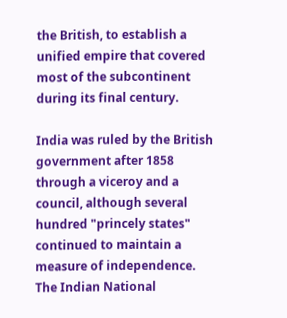the British, to establish a unified empire that covered most of the subcontinent during its final century.

India was ruled by the British government after 1858 through a viceroy and a council, although several hundred "princely states" continued to maintain a measure of independence. The Indian National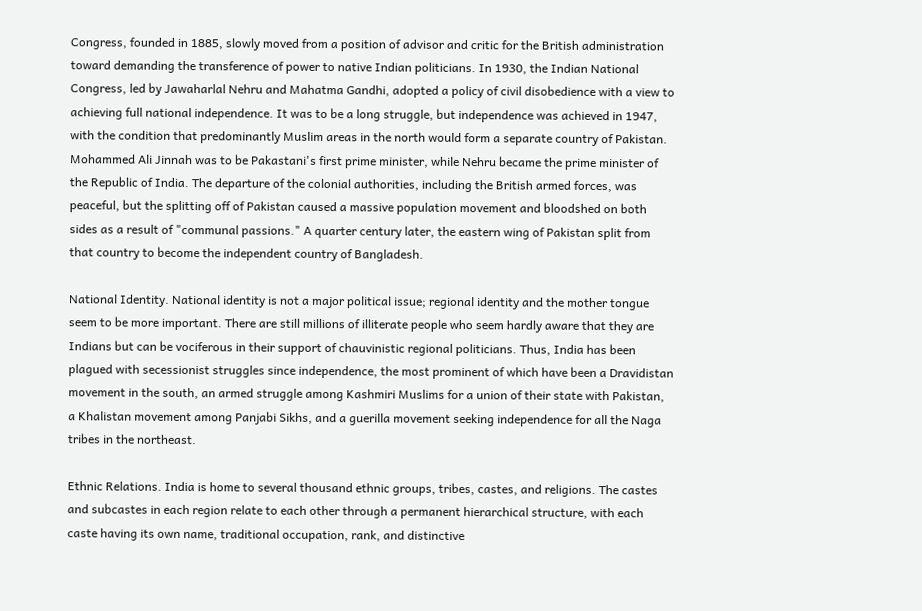Congress, founded in 1885, slowly moved from a position of advisor and critic for the British administration toward demanding the transference of power to native Indian politicians. In 1930, the Indian National Congress, led by Jawaharlal Nehru and Mahatma Gandhi, adopted a policy of civil disobedience with a view to achieving full national independence. It was to be a long struggle, but independence was achieved in 1947, with the condition that predominantly Muslim areas in the north would form a separate country of Pakistan. Mohammed Ali Jinnah was to be Pakastani's first prime minister, while Nehru became the prime minister of the Republic of India. The departure of the colonial authorities, including the British armed forces, was peaceful, but the splitting off of Pakistan caused a massive population movement and bloodshed on both sides as a result of "communal passions." A quarter century later, the eastern wing of Pakistan split from that country to become the independent country of Bangladesh.

National Identity. National identity is not a major political issue; regional identity and the mother tongue seem to be more important. There are still millions of illiterate people who seem hardly aware that they are Indians but can be vociferous in their support of chauvinistic regional politicians. Thus, India has been plagued with secessionist struggles since independence, the most prominent of which have been a Dravidistan movement in the south, an armed struggle among Kashmiri Muslims for a union of their state with Pakistan, a Khalistan movement among Panjabi Sikhs, and a guerilla movement seeking independence for all the Naga tribes in the northeast.

Ethnic Relations. India is home to several thousand ethnic groups, tribes, castes, and religions. The castes and subcastes in each region relate to each other through a permanent hierarchical structure, with each caste having its own name, traditional occupation, rank, and distinctive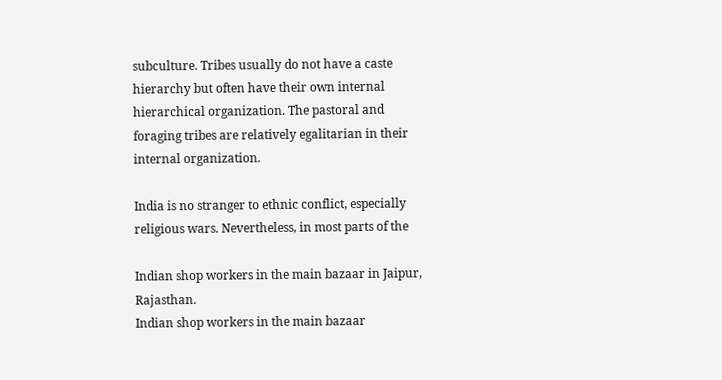subculture. Tribes usually do not have a caste hierarchy but often have their own internal hierarchical organization. The pastoral and foraging tribes are relatively egalitarian in their internal organization.

India is no stranger to ethnic conflict, especially religious wars. Nevertheless, in most parts of the

Indian shop workers in the main bazaar in Jaipur, Rajasthan.
Indian shop workers in the main bazaar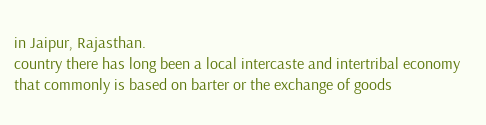in Jaipur, Rajasthan.
country there has long been a local intercaste and intertribal economy that commonly is based on barter or the exchange of goods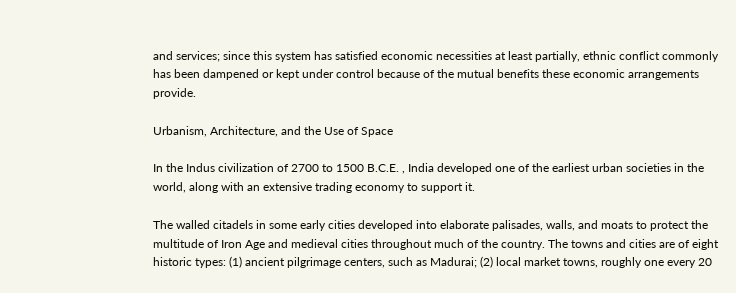and services; since this system has satisfied economic necessities at least partially, ethnic conflict commonly has been dampened or kept under control because of the mutual benefits these economic arrangements provide.

Urbanism, Architecture, and the Use of Space

In the Indus civilization of 2700 to 1500 B.C.E. , India developed one of the earliest urban societies in the world, along with an extensive trading economy to support it.

The walled citadels in some early cities developed into elaborate palisades, walls, and moats to protect the multitude of Iron Age and medieval cities throughout much of the country. The towns and cities are of eight historic types: (1) ancient pilgrimage centers, such as Madurai; (2) local market towns, roughly one every 20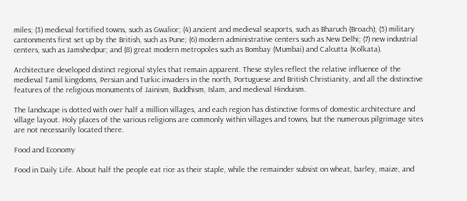miles; (3) medieval fortified towns, such as Gwalior; (4) ancient and medieval seaports, such as Bharuch (Broach); (5) military cantonments first set up by the British, such as Pune; (6) modern administrative centers such as New Delhi; (7) new industrial centers, such as Jamshedpur; and (8) great modern metropoles such as Bombay (Mumbai) and Calcutta (Kolkata).

Architecture developed distinct regional styles that remain apparent. These styles reflect the relative influence of the medieval Tamil kingdoms, Persian and Turkic invaders in the north, Portuguese and British Christianity, and all the distinctive features of the religious monuments of Jainism, Buddhism, Islam, and medieval Hinduism.

The landscape is dotted with over half a million villages, and each region has distinctive forms of domestic architecture and village layout. Holy places of the various religions are commonly within villages and towns, but the numerous pilgrimage sites are not necessarily located there.

Food and Economy

Food in Daily Life. About half the people eat rice as their staple, while the remainder subsist on wheat, barley, maize, and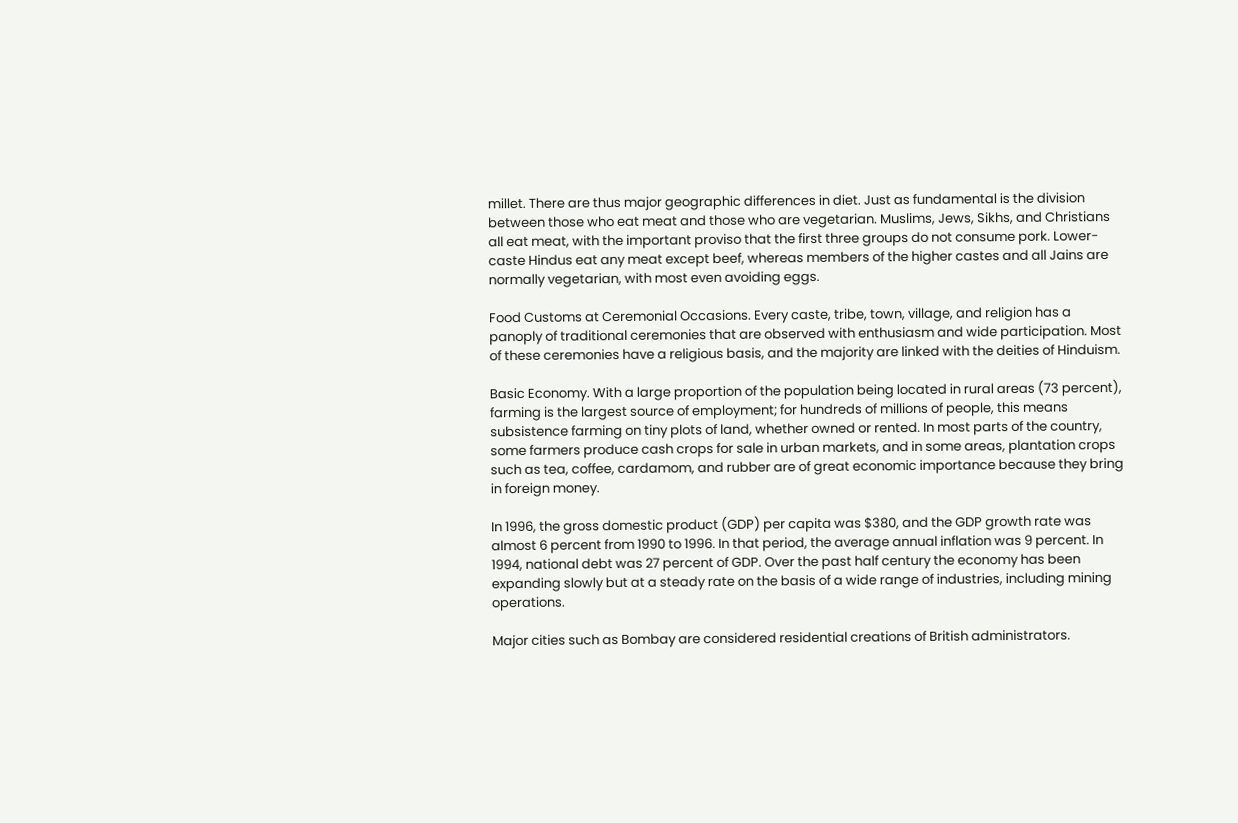millet. There are thus major geographic differences in diet. Just as fundamental is the division between those who eat meat and those who are vegetarian. Muslims, Jews, Sikhs, and Christians all eat meat, with the important proviso that the first three groups do not consume pork. Lower-caste Hindus eat any meat except beef, whereas members of the higher castes and all Jains are normally vegetarian, with most even avoiding eggs.

Food Customs at Ceremonial Occasions. Every caste, tribe, town, village, and religion has a panoply of traditional ceremonies that are observed with enthusiasm and wide participation. Most of these ceremonies have a religious basis, and the majority are linked with the deities of Hinduism.

Basic Economy. With a large proportion of the population being located in rural areas (73 percent), farming is the largest source of employment; for hundreds of millions of people, this means subsistence farming on tiny plots of land, whether owned or rented. In most parts of the country, some farmers produce cash crops for sale in urban markets, and in some areas, plantation crops such as tea, coffee, cardamom, and rubber are of great economic importance because they bring in foreign money.

In 1996, the gross domestic product (GDP) per capita was $380, and the GDP growth rate was almost 6 percent from 1990 to 1996. In that period, the average annual inflation was 9 percent. In 1994, national debt was 27 percent of GDP. Over the past half century the economy has been expanding slowly but at a steady rate on the basis of a wide range of industries, including mining operations.

Major cities such as Bombay are considered residential creations of British administrators.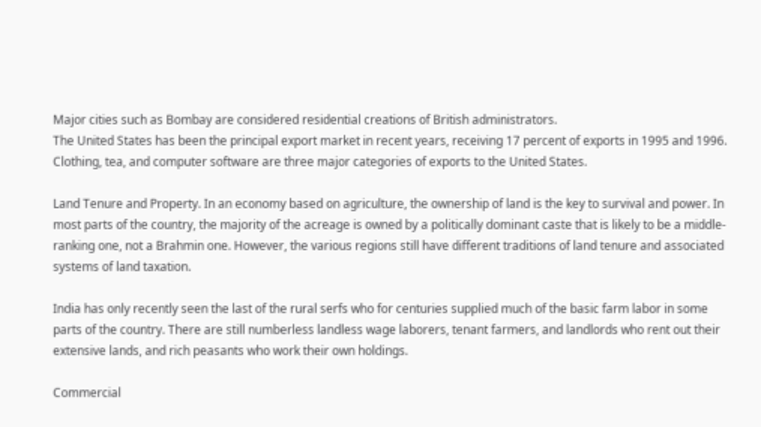Major cities such as Bombay are considered residential creations of British administrators.
The United States has been the principal export market in recent years, receiving 17 percent of exports in 1995 and 1996. Clothing, tea, and computer software are three major categories of exports to the United States.

Land Tenure and Property. In an economy based on agriculture, the ownership of land is the key to survival and power. In most parts of the country, the majority of the acreage is owned by a politically dominant caste that is likely to be a middle-ranking one, not a Brahmin one. However, the various regions still have different traditions of land tenure and associated systems of land taxation.

India has only recently seen the last of the rural serfs who for centuries supplied much of the basic farm labor in some parts of the country. There are still numberless landless wage laborers, tenant farmers, and landlords who rent out their extensive lands, and rich peasants who work their own holdings.

Commercial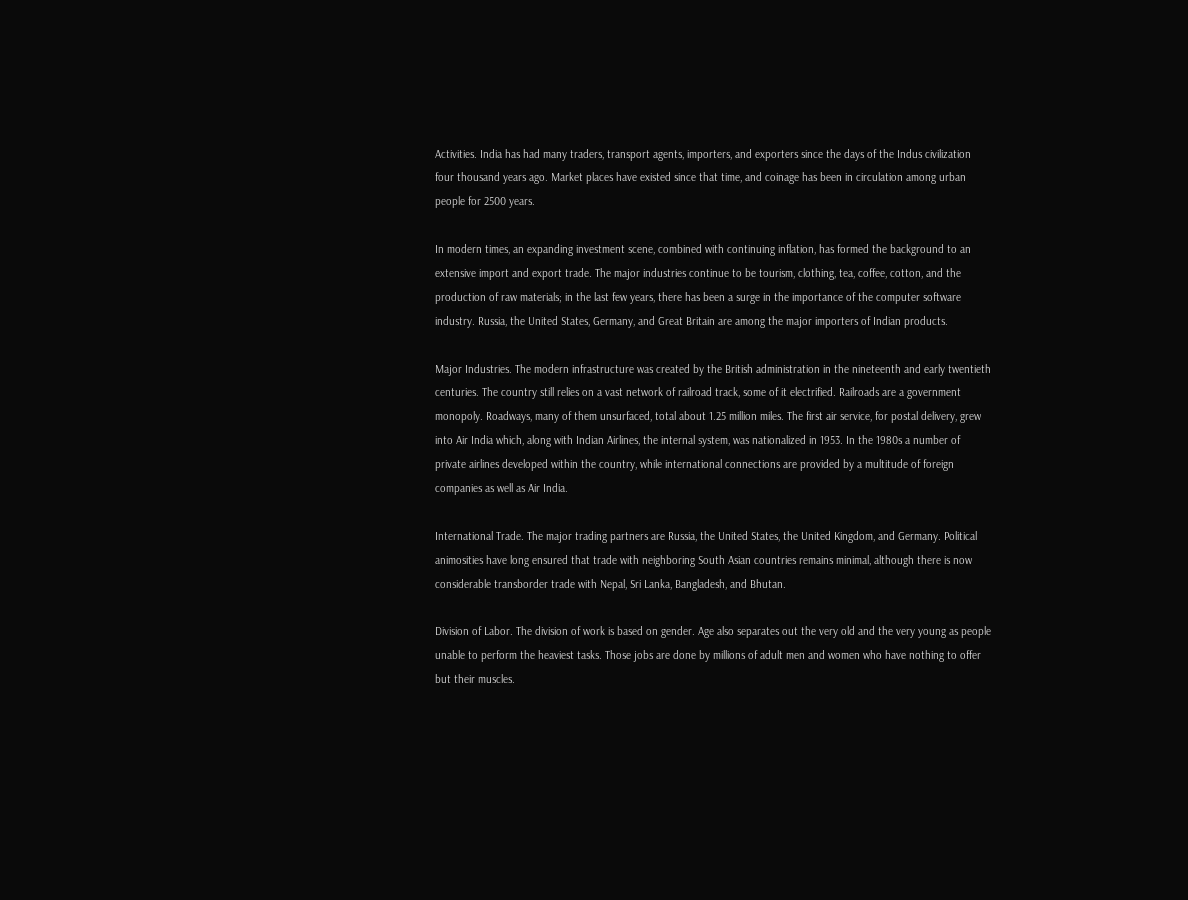Activities. India has had many traders, transport agents, importers, and exporters since the days of the Indus civilization four thousand years ago. Market places have existed since that time, and coinage has been in circulation among urban people for 2500 years.

In modern times, an expanding investment scene, combined with continuing inflation, has formed the background to an extensive import and export trade. The major industries continue to be tourism, clothing, tea, coffee, cotton, and the production of raw materials; in the last few years, there has been a surge in the importance of the computer software industry. Russia, the United States, Germany, and Great Britain are among the major importers of Indian products.

Major Industries. The modern infrastructure was created by the British administration in the nineteenth and early twentieth centuries. The country still relies on a vast network of railroad track, some of it electrified. Railroads are a government monopoly. Roadways, many of them unsurfaced, total about 1.25 million miles. The first air service, for postal delivery, grew into Air India which, along with Indian Airlines, the internal system, was nationalized in 1953. In the 1980s a number of private airlines developed within the country, while international connections are provided by a multitude of foreign companies as well as Air India.

International Trade. The major trading partners are Russia, the United States, the United Kingdom, and Germany. Political animosities have long ensured that trade with neighboring South Asian countries remains minimal, although there is now considerable transborder trade with Nepal, Sri Lanka, Bangladesh, and Bhutan.

Division of Labor. The division of work is based on gender. Age also separates out the very old and the very young as people unable to perform the heaviest tasks. Those jobs are done by millions of adult men and women who have nothing to offer but their muscles.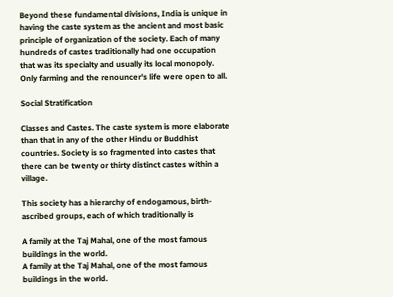Beyond these fundamental divisions, India is unique in having the caste system as the ancient and most basic principle of organization of the society. Each of many hundreds of castes traditionally had one occupation that was its specialty and usually its local monopoly. Only farming and the renouncer's life were open to all.

Social Stratification

Classes and Castes. The caste system is more elaborate than that in any of the other Hindu or Buddhist countries. Society is so fragmented into castes that there can be twenty or thirty distinct castes within a village.

This society has a hierarchy of endogamous, birth-ascribed groups, each of which traditionally is

A family at the Taj Mahal, one of the most famous buildings in the world.
A family at the Taj Mahal, one of the most famous buildings in the world.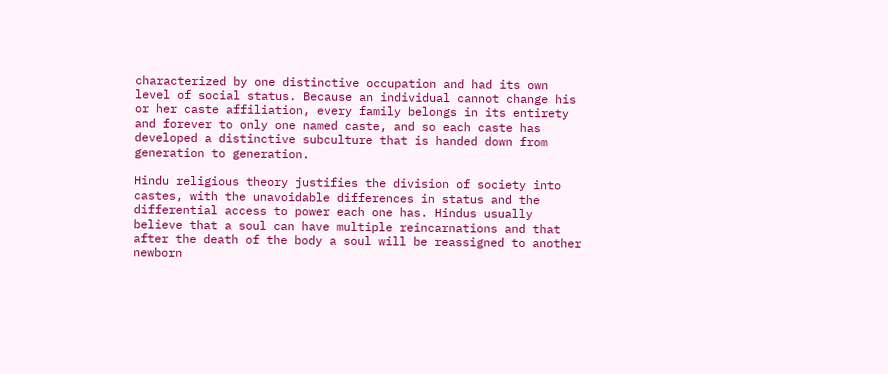characterized by one distinctive occupation and had its own level of social status. Because an individual cannot change his or her caste affiliation, every family belongs in its entirety and forever to only one named caste, and so each caste has developed a distinctive subculture that is handed down from generation to generation.

Hindu religious theory justifies the division of society into castes, with the unavoidable differences in status and the differential access to power each one has. Hindus usually believe that a soul can have multiple reincarnations and that after the death of the body a soul will be reassigned to another newborn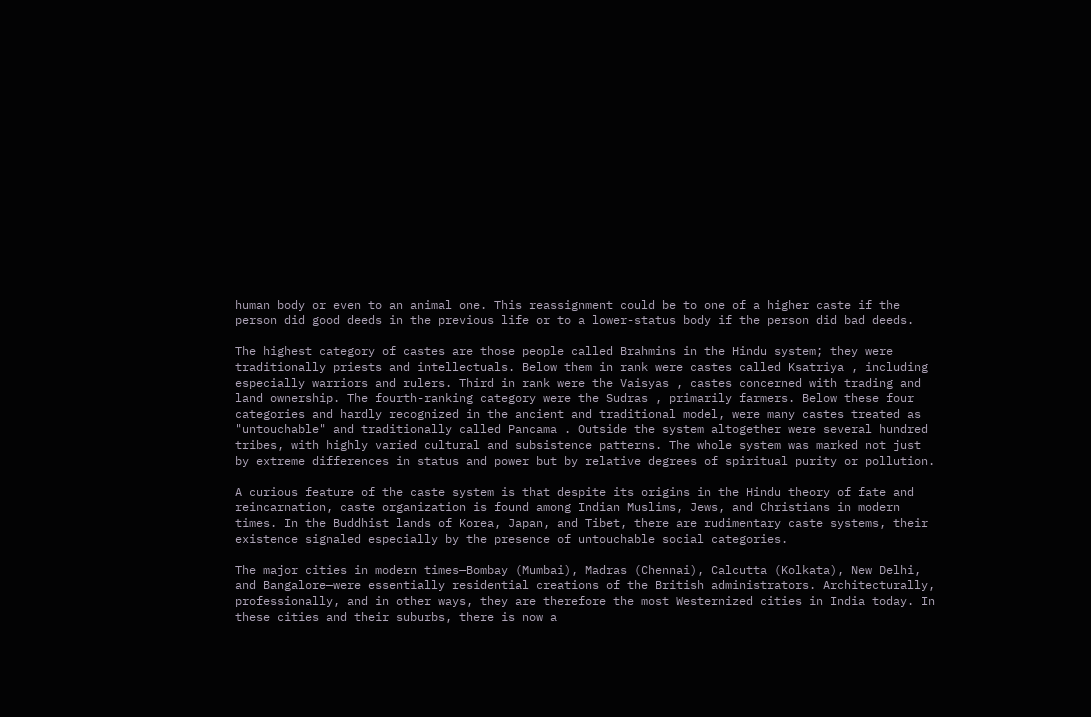human body or even to an animal one. This reassignment could be to one of a higher caste if the person did good deeds in the previous life or to a lower-status body if the person did bad deeds.

The highest category of castes are those people called Brahmins in the Hindu system; they were traditionally priests and intellectuals. Below them in rank were castes called Ksatriya , including especially warriors and rulers. Third in rank were the Vaisyas , castes concerned with trading and land ownership. The fourth-ranking category were the Sudras , primarily farmers. Below these four categories and hardly recognized in the ancient and traditional model, were many castes treated as "untouchable" and traditionally called Pancama . Outside the system altogether were several hundred tribes, with highly varied cultural and subsistence patterns. The whole system was marked not just by extreme differences in status and power but by relative degrees of spiritual purity or pollution.

A curious feature of the caste system is that despite its origins in the Hindu theory of fate and reincarnation, caste organization is found among Indian Muslims, Jews, and Christians in modern times. In the Buddhist lands of Korea, Japan, and Tibet, there are rudimentary caste systems, their existence signaled especially by the presence of untouchable social categories.

The major cities in modern times—Bombay (Mumbai), Madras (Chennai), Calcutta (Kolkata), New Delhi, and Bangalore—were essentially residential creations of the British administrators. Architecturally, professionally, and in other ways, they are therefore the most Westernized cities in India today. In these cities and their suburbs, there is now a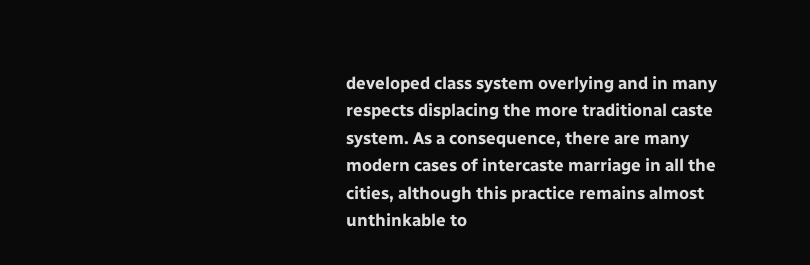developed class system overlying and in many respects displacing the more traditional caste system. As a consequence, there are many modern cases of intercaste marriage in all the cities, although this practice remains almost unthinkable to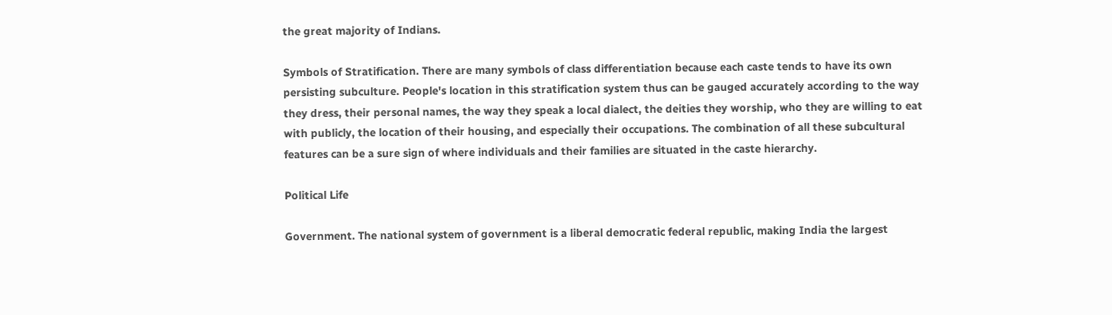the great majority of Indians.

Symbols of Stratification. There are many symbols of class differentiation because each caste tends to have its own persisting subculture. People's location in this stratification system thus can be gauged accurately according to the way they dress, their personal names, the way they speak a local dialect, the deities they worship, who they are willing to eat with publicly, the location of their housing, and especially their occupations. The combination of all these subcultural features can be a sure sign of where individuals and their families are situated in the caste hierarchy.

Political Life

Government. The national system of government is a liberal democratic federal republic, making India the largest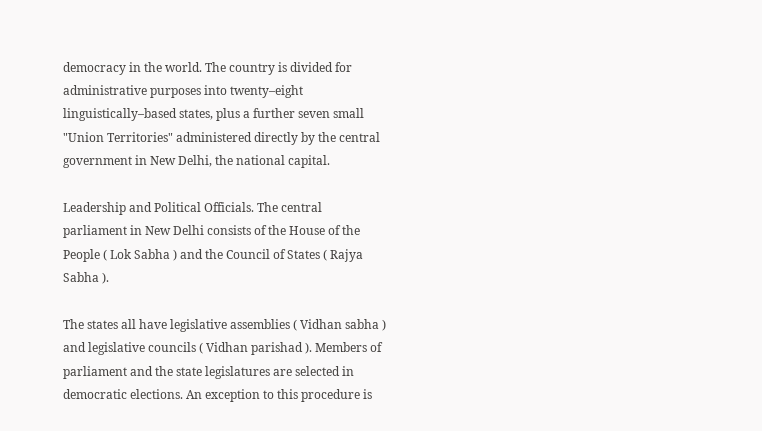democracy in the world. The country is divided for administrative purposes into twenty–eight linguistically–based states, plus a further seven small "Union Territories" administered directly by the central government in New Delhi, the national capital.

Leadership and Political Officials. The central parliament in New Delhi consists of the House of the People ( Lok Sabha ) and the Council of States ( Rajya Sabha ).

The states all have legislative assemblies ( Vidhan sabha ) and legislative councils ( Vidhan parishad ). Members of parliament and the state legislatures are selected in democratic elections. An exception to this procedure is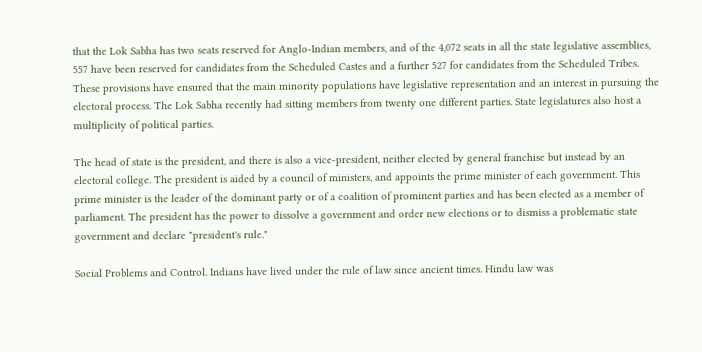that the Lok Sabha has two seats reserved for Anglo-Indian members, and of the 4,072 seats in all the state legislative assemblies, 557 have been reserved for candidates from the Scheduled Castes and a further 527 for candidates from the Scheduled Tribes. These provisions have ensured that the main minority populations have legislative representation and an interest in pursuing the electoral process. The Lok Sabha recently had sitting members from twenty one different parties. State legislatures also host a multiplicity of political parties.

The head of state is the president, and there is also a vice-president, neither elected by general franchise but instead by an electoral college. The president is aided by a council of ministers, and appoints the prime minister of each government. This prime minister is the leader of the dominant party or of a coalition of prominent parties and has been elected as a member of parliament. The president has the power to dissolve a government and order new elections or to dismiss a problematic state government and declare "president's rule."

Social Problems and Control. Indians have lived under the rule of law since ancient times. Hindu law was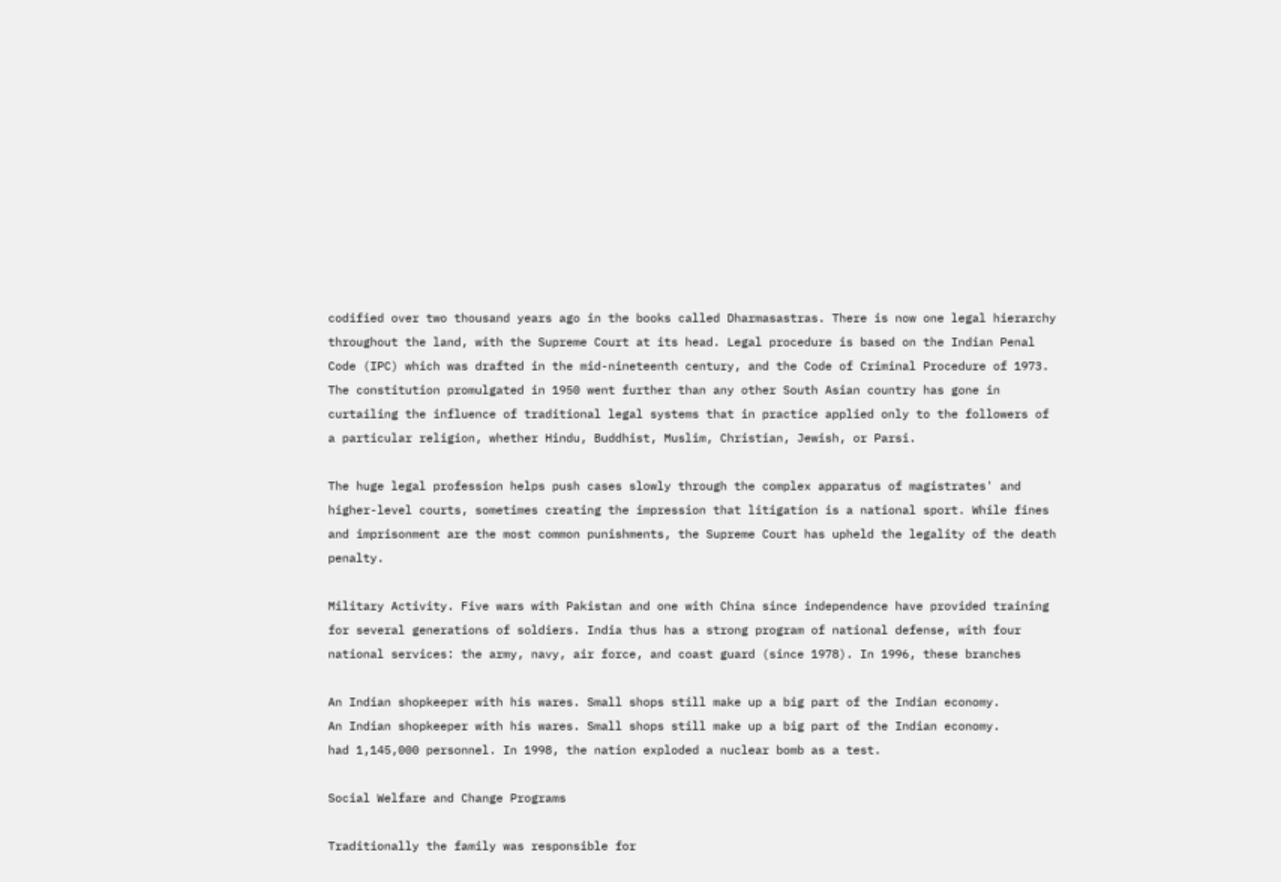codified over two thousand years ago in the books called Dharmasastras. There is now one legal hierarchy throughout the land, with the Supreme Court at its head. Legal procedure is based on the Indian Penal Code (IPC) which was drafted in the mid-nineteenth century, and the Code of Criminal Procedure of 1973. The constitution promulgated in 1950 went further than any other South Asian country has gone in curtailing the influence of traditional legal systems that in practice applied only to the followers of a particular religion, whether Hindu, Buddhist, Muslim, Christian, Jewish, or Parsi.

The huge legal profession helps push cases slowly through the complex apparatus of magistrates' and higher-level courts, sometimes creating the impression that litigation is a national sport. While fines and imprisonment are the most common punishments, the Supreme Court has upheld the legality of the death penalty.

Military Activity. Five wars with Pakistan and one with China since independence have provided training for several generations of soldiers. India thus has a strong program of national defense, with four national services: the army, navy, air force, and coast guard (since 1978). In 1996, these branches

An Indian shopkeeper with his wares. Small shops still make up a big part of the Indian economy.
An Indian shopkeeper with his wares. Small shops still make up a big part of the Indian economy.
had 1,145,000 personnel. In 1998, the nation exploded a nuclear bomb as a test.

Social Welfare and Change Programs

Traditionally the family was responsible for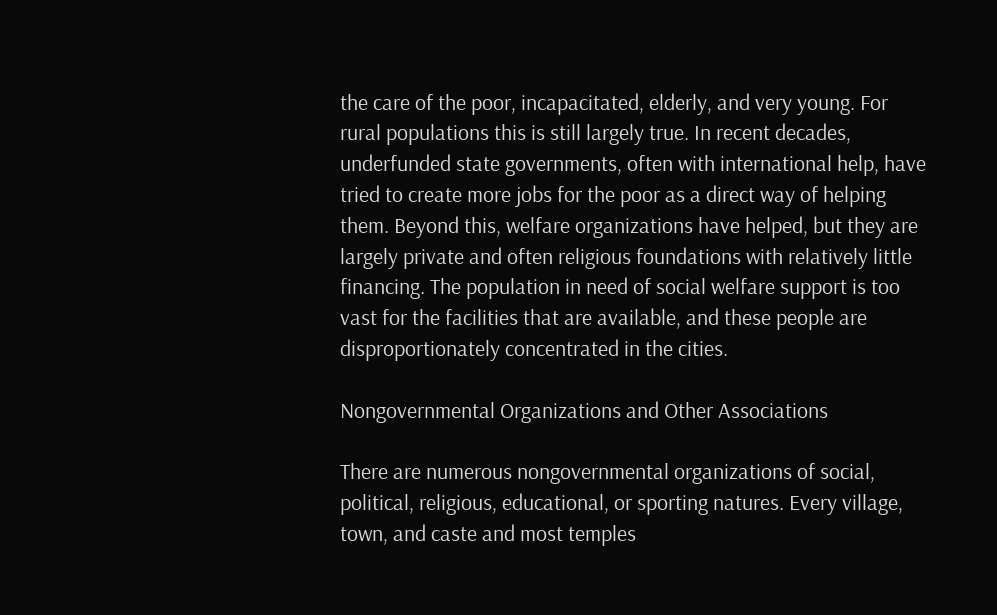the care of the poor, incapacitated, elderly, and very young. For rural populations this is still largely true. In recent decades, underfunded state governments, often with international help, have tried to create more jobs for the poor as a direct way of helping them. Beyond this, welfare organizations have helped, but they are largely private and often religious foundations with relatively little financing. The population in need of social welfare support is too vast for the facilities that are available, and these people are disproportionately concentrated in the cities.

Nongovernmental Organizations and Other Associations

There are numerous nongovernmental organizations of social, political, religious, educational, or sporting natures. Every village, town, and caste and most temples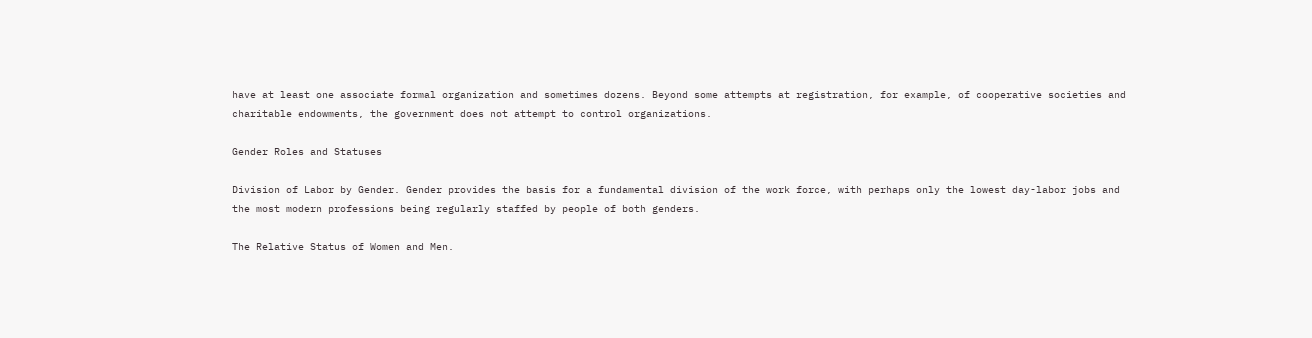have at least one associate formal organization and sometimes dozens. Beyond some attempts at registration, for example, of cooperative societies and charitable endowments, the government does not attempt to control organizations.

Gender Roles and Statuses

Division of Labor by Gender. Gender provides the basis for a fundamental division of the work force, with perhaps only the lowest day-labor jobs and the most modern professions being regularly staffed by people of both genders.

The Relative Status of Women and Men.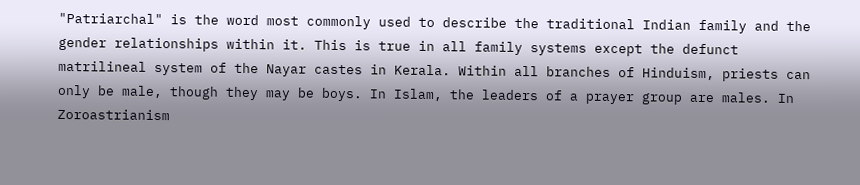"Patriarchal" is the word most commonly used to describe the traditional Indian family and the gender relationships within it. This is true in all family systems except the defunct matrilineal system of the Nayar castes in Kerala. Within all branches of Hinduism, priests can only be male, though they may be boys. In Islam, the leaders of a prayer group are males. In Zoroastrianism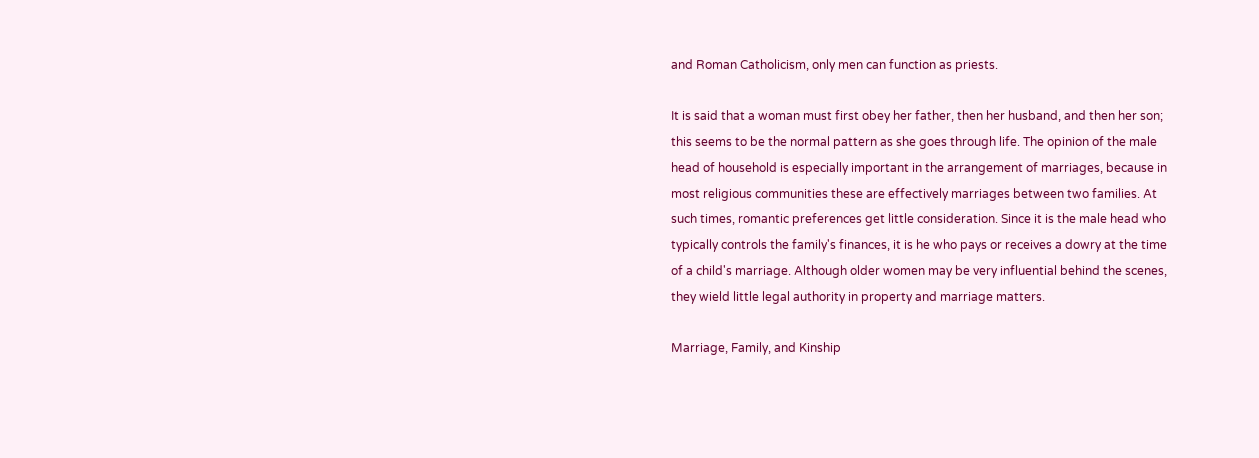and Roman Catholicism, only men can function as priests.

It is said that a woman must first obey her father, then her husband, and then her son; this seems to be the normal pattern as she goes through life. The opinion of the male head of household is especially important in the arrangement of marriages, because in most religious communities these are effectively marriages between two families. At such times, romantic preferences get little consideration. Since it is the male head who typically controls the family's finances, it is he who pays or receives a dowry at the time of a child's marriage. Although older women may be very influential behind the scenes, they wield little legal authority in property and marriage matters.

Marriage, Family, and Kinship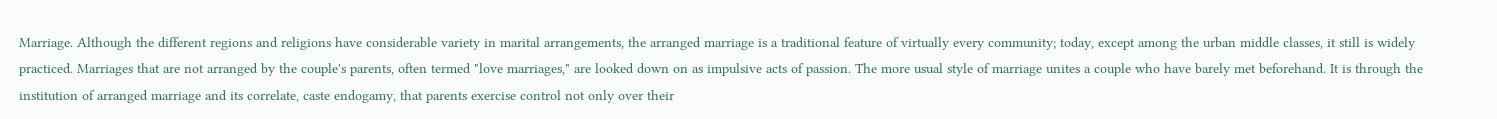Marriage. Although the different regions and religions have considerable variety in marital arrangements, the arranged marriage is a traditional feature of virtually every community; today, except among the urban middle classes, it still is widely practiced. Marriages that are not arranged by the couple's parents, often termed "love marriages," are looked down on as impulsive acts of passion. The more usual style of marriage unites a couple who have barely met beforehand. It is through the institution of arranged marriage and its correlate, caste endogamy, that parents exercise control not only over their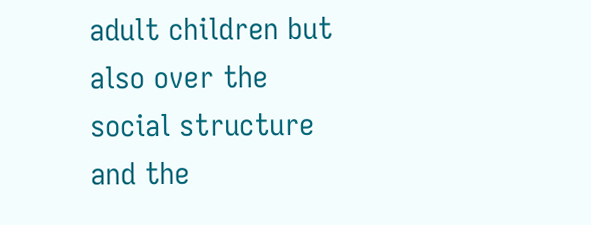adult children but also over the social structure and the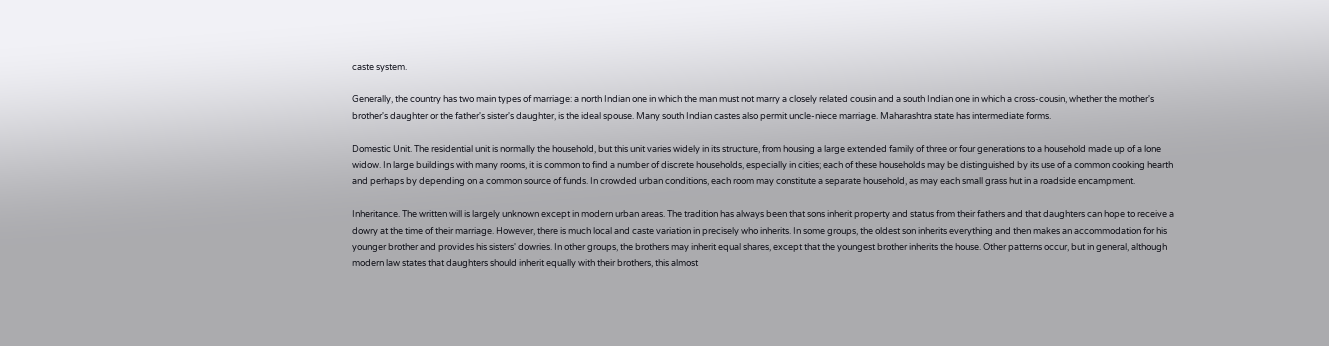caste system.

Generally, the country has two main types of marriage: a north Indian one in which the man must not marry a closely related cousin and a south Indian one in which a cross-cousin, whether the mother's brother's daughter or the father's sister's daughter, is the ideal spouse. Many south Indian castes also permit uncle-niece marriage. Maharashtra state has intermediate forms.

Domestic Unit. The residential unit is normally the household, but this unit varies widely in its structure, from housing a large extended family of three or four generations to a household made up of a lone widow. In large buildings with many rooms, it is common to find a number of discrete households, especially in cities; each of these households may be distinguished by its use of a common cooking hearth and perhaps by depending on a common source of funds. In crowded urban conditions, each room may constitute a separate household, as may each small grass hut in a roadside encampment.

Inheritance. The written will is largely unknown except in modern urban areas. The tradition has always been that sons inherit property and status from their fathers and that daughters can hope to receive a dowry at the time of their marriage. However, there is much local and caste variation in precisely who inherits. In some groups, the oldest son inherits everything and then makes an accommodation for his younger brother and provides his sisters' dowries. In other groups, the brothers may inherit equal shares, except that the youngest brother inherits the house. Other patterns occur, but in general, although modern law states that daughters should inherit equally with their brothers, this almost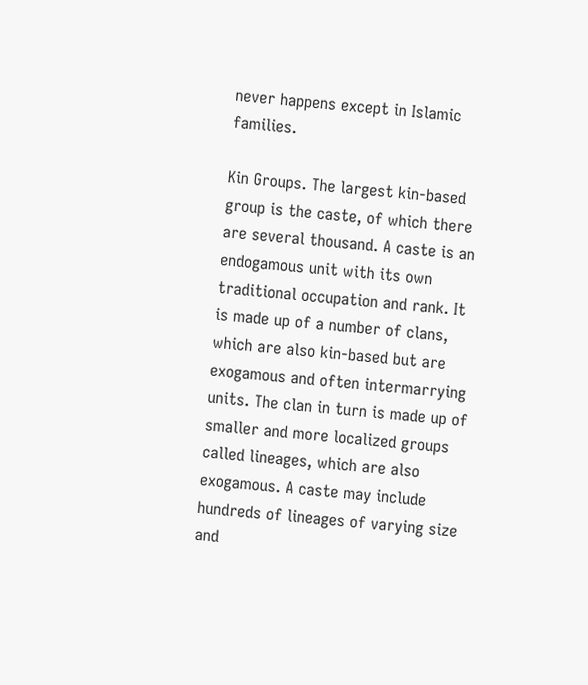never happens except in Islamic families.

Kin Groups. The largest kin-based group is the caste, of which there are several thousand. A caste is an endogamous unit with its own traditional occupation and rank. It is made up of a number of clans, which are also kin-based but are exogamous and often intermarrying units. The clan in turn is made up of smaller and more localized groups called lineages, which are also exogamous. A caste may include hundreds of lineages of varying size and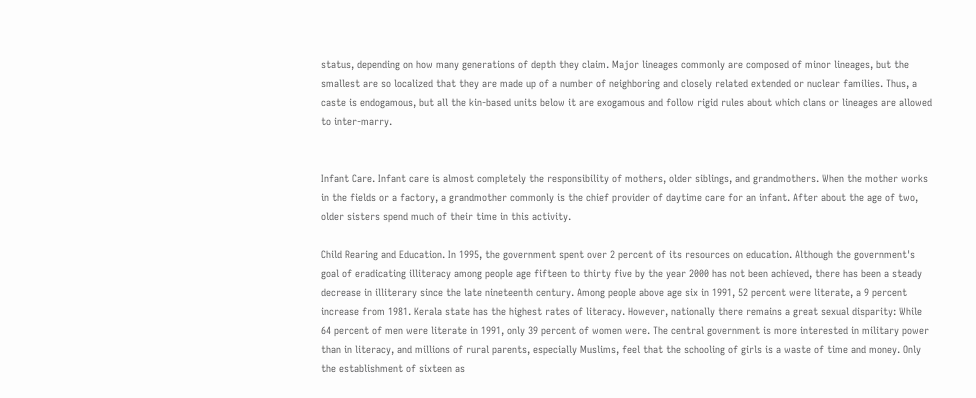status, depending on how many generations of depth they claim. Major lineages commonly are composed of minor lineages, but the smallest are so localized that they are made up of a number of neighboring and closely related extended or nuclear families. Thus, a caste is endogamous, but all the kin-based units below it are exogamous and follow rigid rules about which clans or lineages are allowed to inter-marry.


Infant Care. Infant care is almost completely the responsibility of mothers, older siblings, and grandmothers. When the mother works in the fields or a factory, a grandmother commonly is the chief provider of daytime care for an infant. After about the age of two, older sisters spend much of their time in this activity.

Child Rearing and Education. In 1995, the government spent over 2 percent of its resources on education. Although the government's goal of eradicating illiteracy among people age fifteen to thirty five by the year 2000 has not been achieved, there has been a steady decrease in illiterary since the late nineteenth century. Among people above age six in 1991, 52 percent were literate, a 9 percent increase from 1981. Kerala state has the highest rates of literacy. However, nationally there remains a great sexual disparity: While 64 percent of men were literate in 1991, only 39 percent of women were. The central government is more interested in military power than in literacy, and millions of rural parents, especially Muslims, feel that the schooling of girls is a waste of time and money. Only the establishment of sixteen as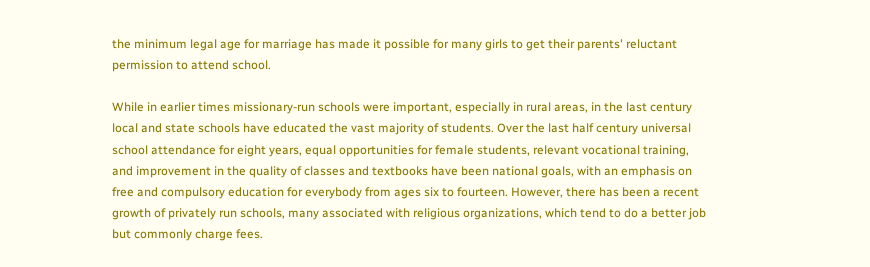the minimum legal age for marriage has made it possible for many girls to get their parents' reluctant permission to attend school.

While in earlier times missionary-run schools were important, especially in rural areas, in the last century local and state schools have educated the vast majority of students. Over the last half century universal school attendance for eight years, equal opportunities for female students, relevant vocational training, and improvement in the quality of classes and textbooks have been national goals, with an emphasis on free and compulsory education for everybody from ages six to fourteen. However, there has been a recent growth of privately run schools, many associated with religious organizations, which tend to do a better job but commonly charge fees.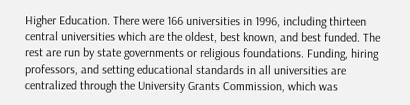Higher Education. There were 166 universities in 1996, including thirteen central universities which are the oldest, best known, and best funded. The rest are run by state governments or religious foundations. Funding, hiring professors, and setting educational standards in all universities are centralized through the University Grants Commission, which was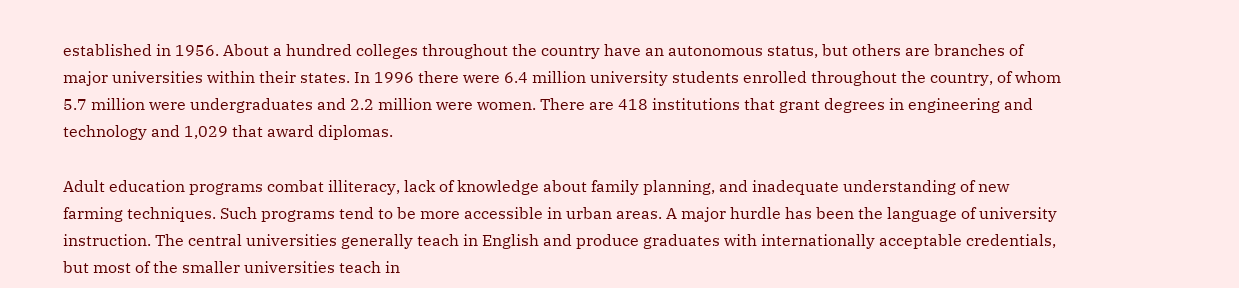established in 1956. About a hundred colleges throughout the country have an autonomous status, but others are branches of major universities within their states. In 1996 there were 6.4 million university students enrolled throughout the country, of whom 5.7 million were undergraduates and 2.2 million were women. There are 418 institutions that grant degrees in engineering and technology and 1,029 that award diplomas.

Adult education programs combat illiteracy, lack of knowledge about family planning, and inadequate understanding of new farming techniques. Such programs tend to be more accessible in urban areas. A major hurdle has been the language of university instruction. The central universities generally teach in English and produce graduates with internationally acceptable credentials, but most of the smaller universities teach in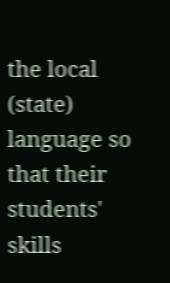the local (state) language so that their students' skills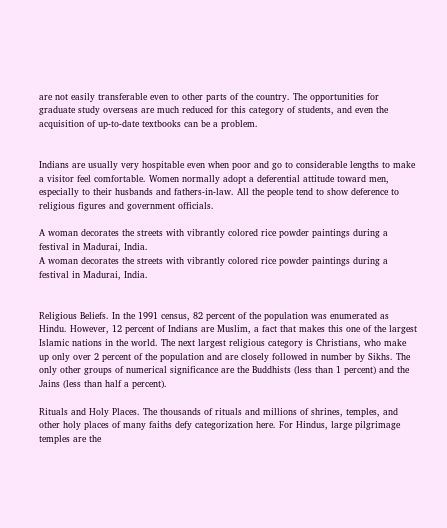are not easily transferable even to other parts of the country. The opportunities for graduate study overseas are much reduced for this category of students, and even the acquisition of up-to-date textbooks can be a problem.


Indians are usually very hospitable even when poor and go to considerable lengths to make a visitor feel comfortable. Women normally adopt a deferential attitude toward men, especially to their husbands and fathers-in-law. All the people tend to show deference to religious figures and government officials.

A woman decorates the streets with vibrantly colored rice powder paintings during a festival in Madurai, India.
A woman decorates the streets with vibrantly colored rice powder paintings during a festival in Madurai, India.


Religious Beliefs. In the 1991 census, 82 percent of the population was enumerated as Hindu. However, 12 percent of Indians are Muslim, a fact that makes this one of the largest Islamic nations in the world. The next largest religious category is Christians, who make up only over 2 percent of the population and are closely followed in number by Sikhs. The only other groups of numerical significance are the Buddhists (less than 1 percent) and the Jains (less than half a percent).

Rituals and Holy Places. The thousands of rituals and millions of shrines, temples, and other holy places of many faiths defy categorization here. For Hindus, large pilgrimage temples are the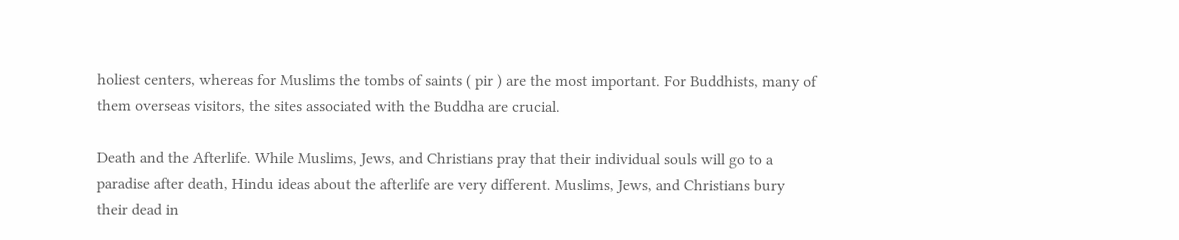holiest centers, whereas for Muslims the tombs of saints ( pir ) are the most important. For Buddhists, many of them overseas visitors, the sites associated with the Buddha are crucial.

Death and the Afterlife. While Muslims, Jews, and Christians pray that their individual souls will go to a paradise after death, Hindu ideas about the afterlife are very different. Muslims, Jews, and Christians bury their dead in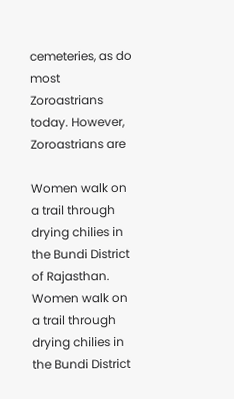cemeteries, as do most Zoroastrians today. However, Zoroastrians are

Women walk on a trail through drying chilies in the Bundi District of Rajasthan.
Women walk on a trail through drying chilies in the Bundi District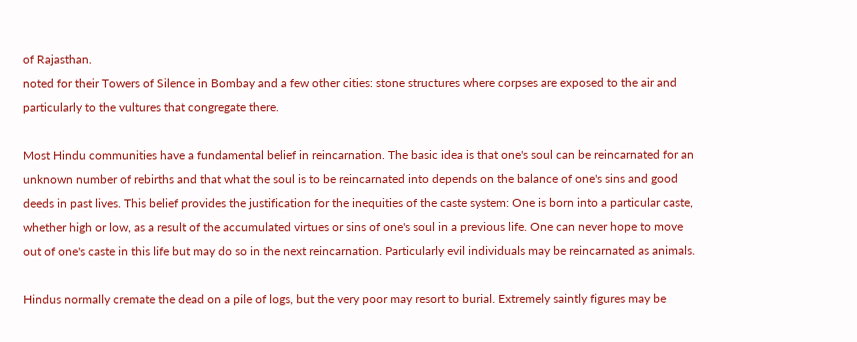of Rajasthan.
noted for their Towers of Silence in Bombay and a few other cities: stone structures where corpses are exposed to the air and particularly to the vultures that congregate there.

Most Hindu communities have a fundamental belief in reincarnation. The basic idea is that one's soul can be reincarnated for an unknown number of rebirths and that what the soul is to be reincarnated into depends on the balance of one's sins and good deeds in past lives. This belief provides the justification for the inequities of the caste system: One is born into a particular caste, whether high or low, as a result of the accumulated virtues or sins of one's soul in a previous life. One can never hope to move out of one's caste in this life but may do so in the next reincarnation. Particularly evil individuals may be reincarnated as animals.

Hindus normally cremate the dead on a pile of logs, but the very poor may resort to burial. Extremely saintly figures may be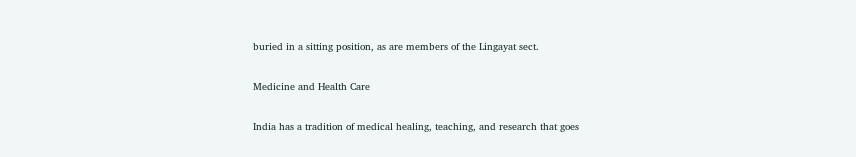buried in a sitting position, as are members of the Lingayat sect.

Medicine and Health Care

India has a tradition of medical healing, teaching, and research that goes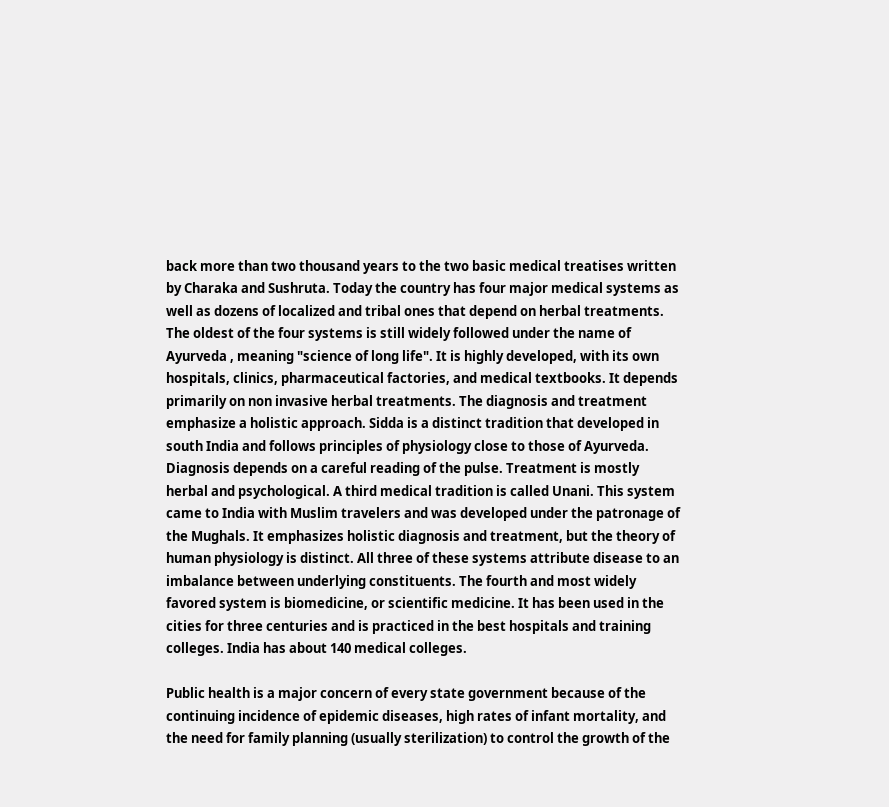back more than two thousand years to the two basic medical treatises written by Charaka and Sushruta. Today the country has four major medical systems as well as dozens of localized and tribal ones that depend on herbal treatments. The oldest of the four systems is still widely followed under the name of Ayurveda , meaning "science of long life". It is highly developed, with its own hospitals, clinics, pharmaceutical factories, and medical textbooks. It depends primarily on non invasive herbal treatments. The diagnosis and treatment emphasize a holistic approach. Sidda is a distinct tradition that developed in south India and follows principles of physiology close to those of Ayurveda. Diagnosis depends on a careful reading of the pulse. Treatment is mostly herbal and psychological. A third medical tradition is called Unani. This system came to India with Muslim travelers and was developed under the patronage of the Mughals. It emphasizes holistic diagnosis and treatment, but the theory of human physiology is distinct. All three of these systems attribute disease to an imbalance between underlying constituents. The fourth and most widely favored system is biomedicine, or scientific medicine. It has been used in the cities for three centuries and is practiced in the best hospitals and training colleges. India has about 140 medical colleges.

Public health is a major concern of every state government because of the continuing incidence of epidemic diseases, high rates of infant mortality, and the need for family planning (usually sterilization) to control the growth of the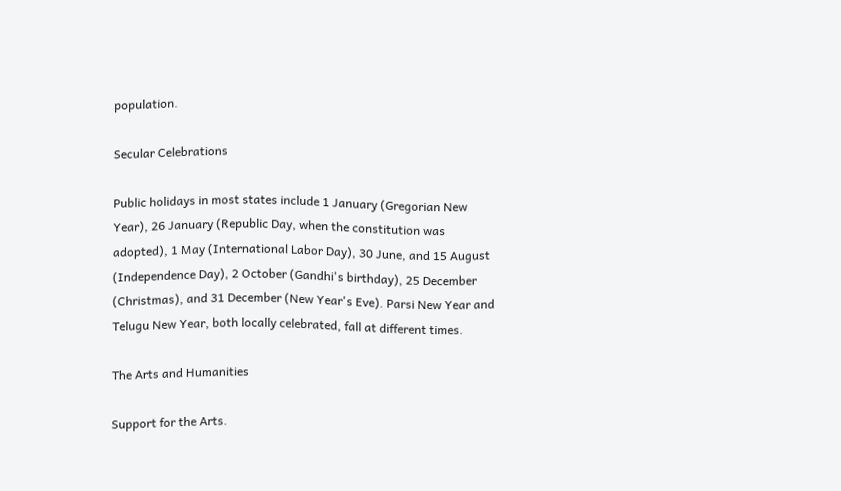population.

Secular Celebrations

Public holidays in most states include 1 January (Gregorian New Year), 26 January (Republic Day, when the constitution was adopted), 1 May (International Labor Day), 30 June, and 15 August (Independence Day), 2 October (Gandhi's birthday), 25 December (Christmas), and 31 December (New Year's Eve). Parsi New Year and Telugu New Year, both locally celebrated, fall at different times.

The Arts and Humanities

Support for the Arts.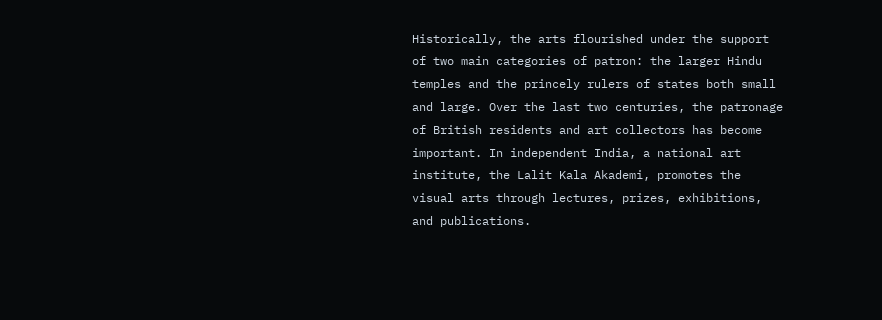Historically, the arts flourished under the support of two main categories of patron: the larger Hindu temples and the princely rulers of states both small and large. Over the last two centuries, the patronage of British residents and art collectors has become important. In independent India, a national art institute, the Lalit Kala Akademi, promotes the visual arts through lectures, prizes, exhibitions, and publications.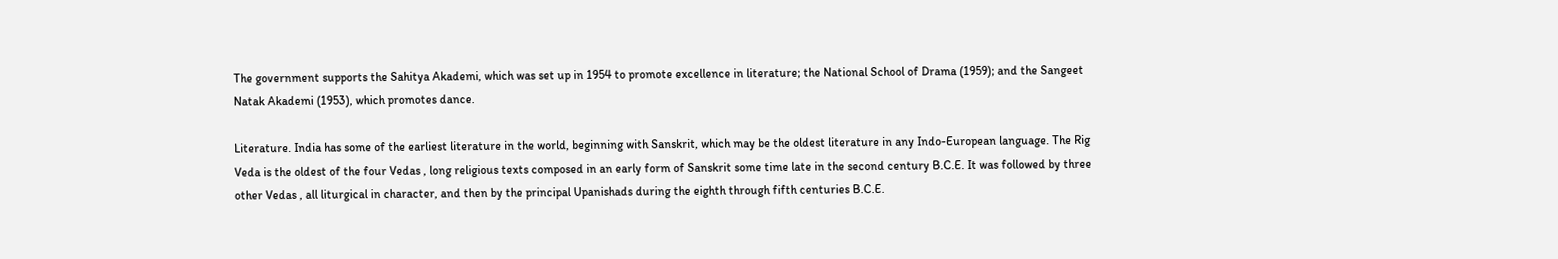The government supports the Sahitya Akademi, which was set up in 1954 to promote excellence in literature; the National School of Drama (1959); and the Sangeet Natak Akademi (1953), which promotes dance.

Literature. India has some of the earliest literature in the world, beginning with Sanskrit, which may be the oldest literature in any Indo-European language. The Rig Veda is the oldest of the four Vedas , long religious texts composed in an early form of Sanskrit some time late in the second century B.C.E. It was followed by three other Vedas , all liturgical in character, and then by the principal Upanishads during the eighth through fifth centuries B.C.E.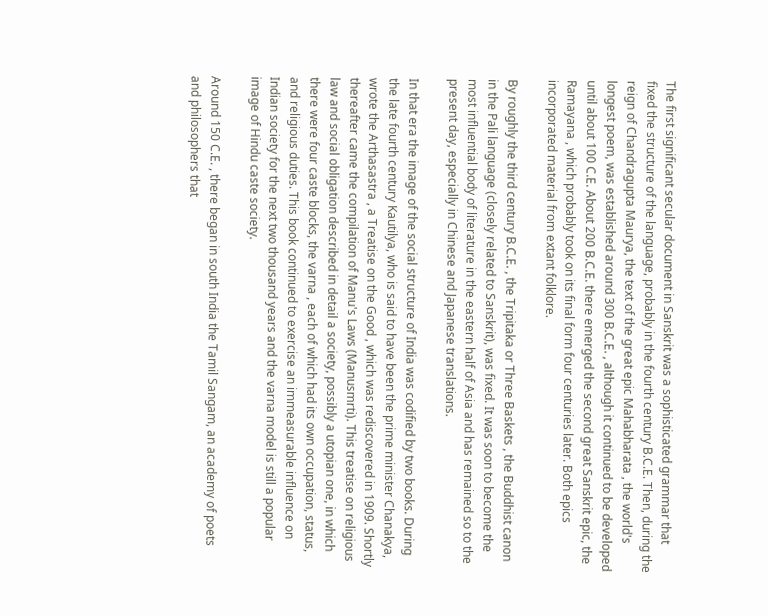The first significant secular document in Sanskrit was a sophisticated grammar that fixed the structure of the language, probably in the fourth century B.C.E. Then, during the reign of Chandragupta Maurya, the text of the great epic Mahabharata , the world's longest poem, was established around 300 B.C.E. , although it continued to be developed until about 100 C.E. About 200 B.C.E. there emerged the second great Sanskrit epic, the Ramayana , which probably took on its final form four centuries later. Both epics incorporated material from extant folklore.

By roughly the third century B.C.E. , the Tripitaka or Three Baskets , the Buddhist canon in the Pali language (closely related to Sanskrit), was fixed. It was soon to become the most influential body of literature in the eastern half of Asia and has remained so to the present day, especially in Chinese and Japanese translations.

In that era the image of the social structure of India was codified by two books. During the late fourth century Kautilya, who is said to have been the prime minister Chanakya, wrote the Arthasastra , a Treatise on the Good , which was rediscovered in 1909. Shortly thereafter came the compilation of Manu's Laws (Manusmrti). This treatise on religious law and social obligation described in detail a society, possibly a utopian one, in which there were four caste blocks, the varna , each of which had its own occupation, status, and religious duties. This book continued to exercise an immeasurable influence on Indian society for the next two thousand years and the varna model is still a popular image of Hindu caste society.

Around 150 C.E. , there began in south India the Tamil Sangam, an academy of poets and philosophers that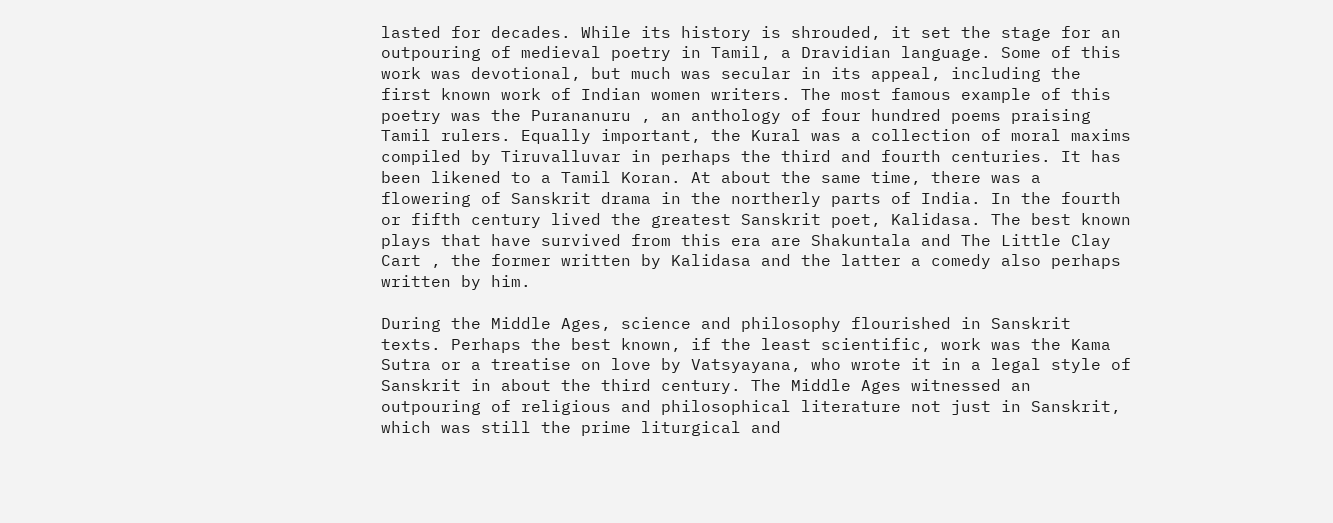lasted for decades. While its history is shrouded, it set the stage for an outpouring of medieval poetry in Tamil, a Dravidian language. Some of this work was devotional, but much was secular in its appeal, including the first known work of Indian women writers. The most famous example of this poetry was the Purananuru , an anthology of four hundred poems praising Tamil rulers. Equally important, the Kural was a collection of moral maxims compiled by Tiruvalluvar in perhaps the third and fourth centuries. It has been likened to a Tamil Koran. At about the same time, there was a flowering of Sanskrit drama in the northerly parts of India. In the fourth or fifth century lived the greatest Sanskrit poet, Kalidasa. The best known plays that have survived from this era are Shakuntala and The Little Clay Cart , the former written by Kalidasa and the latter a comedy also perhaps written by him.

During the Middle Ages, science and philosophy flourished in Sanskrit texts. Perhaps the best known, if the least scientific, work was the Kama Sutra or a treatise on love by Vatsyayana, who wrote it in a legal style of Sanskrit in about the third century. The Middle Ages witnessed an outpouring of religious and philosophical literature not just in Sanskrit, which was still the prime liturgical and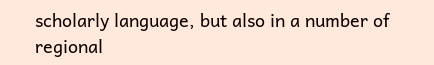scholarly language, but also in a number of regional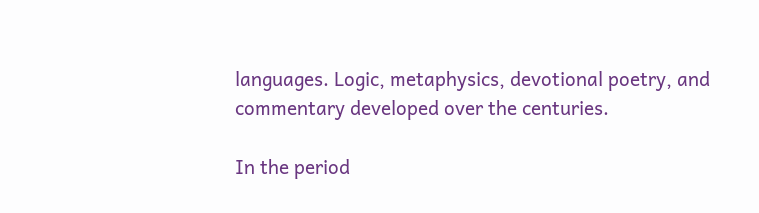languages. Logic, metaphysics, devotional poetry, and commentary developed over the centuries.

In the period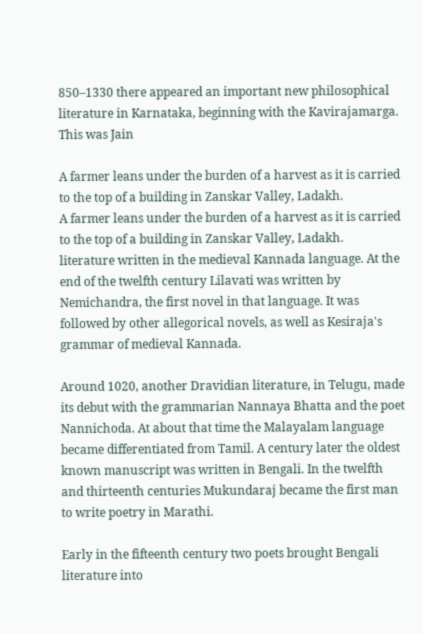850–1330 there appeared an important new philosophical literature in Karnataka, beginning with the Kavirajamarga. This was Jain

A farmer leans under the burden of a harvest as it is carried to the top of a building in Zanskar Valley, Ladakh.
A farmer leans under the burden of a harvest as it is carried to the top of a building in Zanskar Valley, Ladakh.
literature written in the medieval Kannada language. At the end of the twelfth century Lilavati was written by Nemichandra, the first novel in that language. It was followed by other allegorical novels, as well as Kesiraja's grammar of medieval Kannada.

Around 1020, another Dravidian literature, in Telugu, made its debut with the grammarian Nannaya Bhatta and the poet Nannichoda. At about that time the Malayalam language became differentiated from Tamil. A century later the oldest known manuscript was written in Bengali. In the twelfth and thirteenth centuries Mukundaraj became the first man to write poetry in Marathi.

Early in the fifteenth century two poets brought Bengali literature into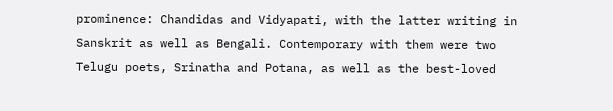prominence: Chandidas and Vidyapati, with the latter writing in Sanskrit as well as Bengali. Contemporary with them were two Telugu poets, Srinatha and Potana, as well as the best-loved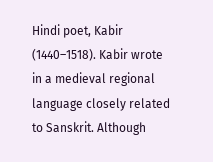Hindi poet, Kabir (1440–1518). Kabir wrote in a medieval regional language closely related to Sanskrit. Although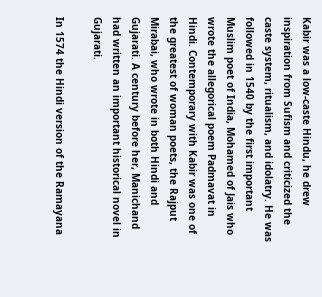Kabir was a low-caste Hindu, he drew inspiration from Sufism and criticized the caste system, ritualism, and idolatry. He was followed in 1540 by the first important Muslim poet of India, Mohamed of Jais who wrote the allegorical poem Padmavat in Hindi. Contemporary with Kabir was one of the greatest of woman poets, the Rajput Mirabai, who wrote in both Hindi and Gujarati. A century before her, Manichand had written an important historical novel in Gujarati.

In 1574 the Hindi version of the Ramayana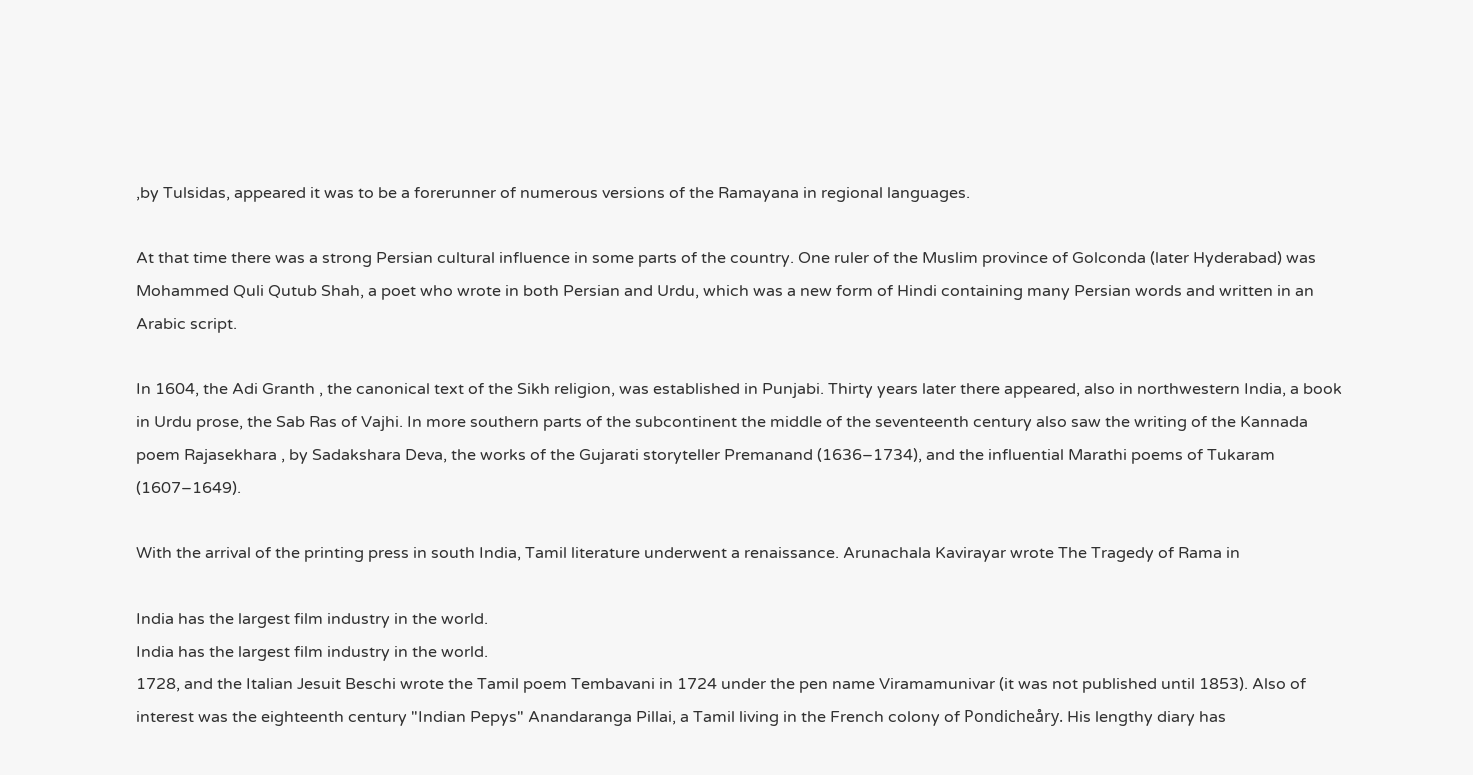,by Tulsidas, appeared it was to be a forerunner of numerous versions of the Ramayana in regional languages.

At that time there was a strong Persian cultural influence in some parts of the country. One ruler of the Muslim province of Golconda (later Hyderabad) was Mohammed Quli Qutub Shah, a poet who wrote in both Persian and Urdu, which was a new form of Hindi containing many Persian words and written in an Arabic script.

In 1604, the Adi Granth , the canonical text of the Sikh religion, was established in Punjabi. Thirty years later there appeared, also in northwestern India, a book in Urdu prose, the Sab Ras of Vajhi. In more southern parts of the subcontinent the middle of the seventeenth century also saw the writing of the Kannada poem Rajasekhara , by Sadakshara Deva, the works of the Gujarati storyteller Premanand (1636–1734), and the influential Marathi poems of Tukaram (1607–1649).

With the arrival of the printing press in south India, Tamil literature underwent a renaissance. Arunachala Kavirayar wrote The Tragedy of Rama in

India has the largest film industry in the world.
India has the largest film industry in the world.
1728, and the Italian Jesuit Beschi wrote the Tamil poem Tembavani in 1724 under the pen name Viramamunivar (it was not published until 1853). Also of interest was the eighteenth century "Indian Pepys" Anandaranga Pillai, a Tamil living in the French colony of Pondicheåry. His lengthy diary has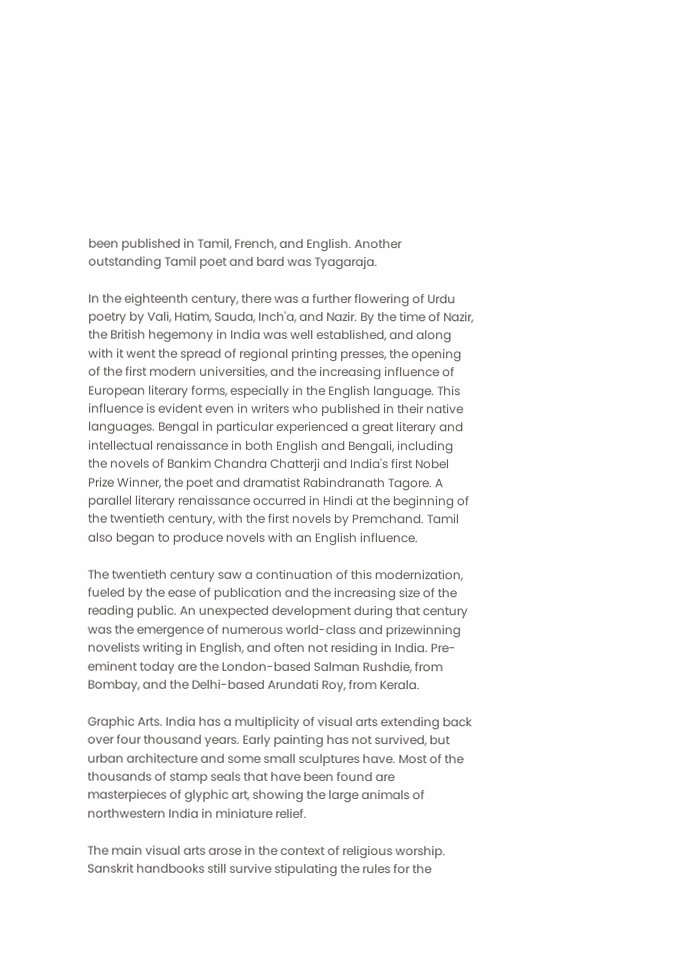been published in Tamil, French, and English. Another outstanding Tamil poet and bard was Tyagaraja.

In the eighteenth century, there was a further flowering of Urdu poetry by Vali, Hatim, Sauda, Inch'a, and Nazir. By the time of Nazir, the British hegemony in India was well established, and along with it went the spread of regional printing presses, the opening of the first modern universities, and the increasing influence of European literary forms, especially in the English language. This influence is evident even in writers who published in their native languages. Bengal in particular experienced a great literary and intellectual renaissance in both English and Bengali, including the novels of Bankim Chandra Chatterji and India's first Nobel Prize Winner, the poet and dramatist Rabindranath Tagore. A parallel literary renaissance occurred in Hindi at the beginning of the twentieth century, with the first novels by Premchand. Tamil also began to produce novels with an English influence.

The twentieth century saw a continuation of this modernization, fueled by the ease of publication and the increasing size of the reading public. An unexpected development during that century was the emergence of numerous world-class and prizewinning novelists writing in English, and often not residing in India. Pre-eminent today are the London-based Salman Rushdie, from Bombay, and the Delhi-based Arundati Roy, from Kerala.

Graphic Arts. India has a multiplicity of visual arts extending back over four thousand years. Early painting has not survived, but urban architecture and some small sculptures have. Most of the thousands of stamp seals that have been found are masterpieces of glyphic art, showing the large animals of northwestern India in miniature relief.

The main visual arts arose in the context of religious worship. Sanskrit handbooks still survive stipulating the rules for the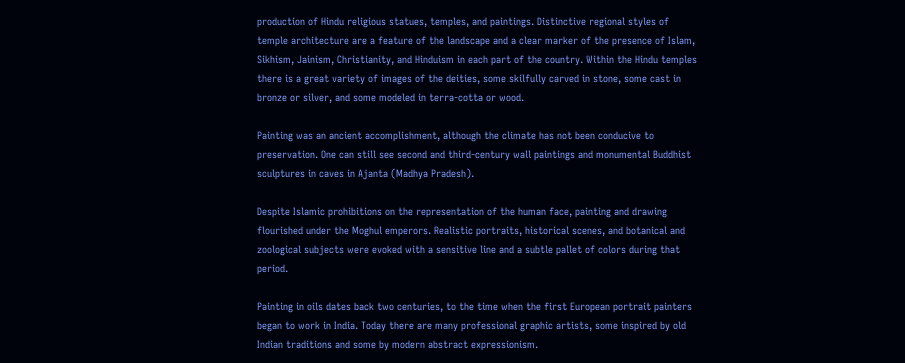production of Hindu religious statues, temples, and paintings. Distinctive regional styles of temple architecture are a feature of the landscape and a clear marker of the presence of Islam, Sikhism, Jainism, Christianity, and Hinduism in each part of the country. Within the Hindu temples there is a great variety of images of the deities, some skilfully carved in stone, some cast in bronze or silver, and some modeled in terra-cotta or wood.

Painting was an ancient accomplishment, although the climate has not been conducive to preservation. One can still see second and third-century wall paintings and monumental Buddhist sculptures in caves in Ajanta (Madhya Pradesh).

Despite Islamic prohibitions on the representation of the human face, painting and drawing flourished under the Moghul emperors. Realistic portraits, historical scenes, and botanical and zoological subjects were evoked with a sensitive line and a subtle pallet of colors during that period.

Painting in oils dates back two centuries, to the time when the first European portrait painters began to work in India. Today there are many professional graphic artists, some inspired by old Indian traditions and some by modern abstract expressionism.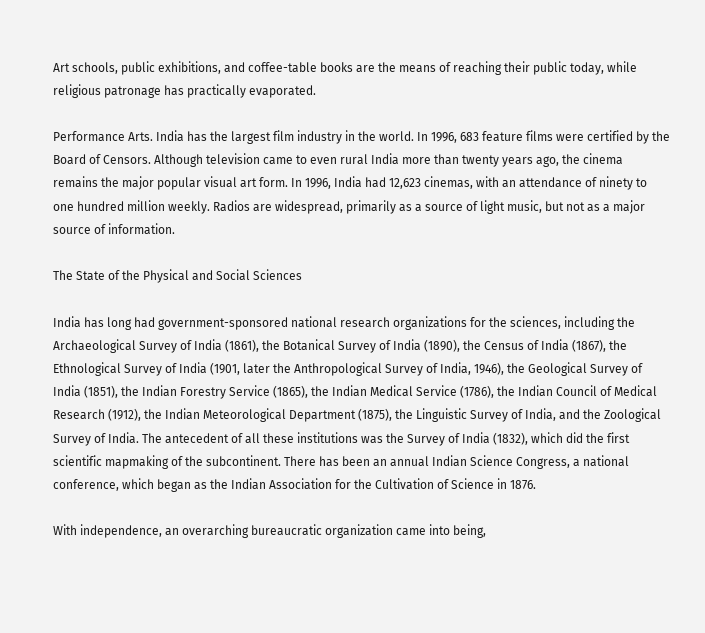Art schools, public exhibitions, and coffee-table books are the means of reaching their public today, while religious patronage has practically evaporated.

Performance Arts. India has the largest film industry in the world. In 1996, 683 feature films were certified by the Board of Censors. Although television came to even rural India more than twenty years ago, the cinema remains the major popular visual art form. In 1996, India had 12,623 cinemas, with an attendance of ninety to one hundred million weekly. Radios are widespread, primarily as a source of light music, but not as a major source of information.

The State of the Physical and Social Sciences

India has long had government-sponsored national research organizations for the sciences, including the Archaeological Survey of India (1861), the Botanical Survey of India (1890), the Census of India (1867), the Ethnological Survey of India (1901, later the Anthropological Survey of India, 1946), the Geological Survey of India (1851), the Indian Forestry Service (1865), the Indian Medical Service (1786), the Indian Council of Medical Research (1912), the Indian Meteorological Department (1875), the Linguistic Survey of India, and the Zoological Survey of India. The antecedent of all these institutions was the Survey of India (1832), which did the first scientific mapmaking of the subcontinent. There has been an annual Indian Science Congress, a national conference, which began as the Indian Association for the Cultivation of Science in 1876.

With independence, an overarching bureaucratic organization came into being,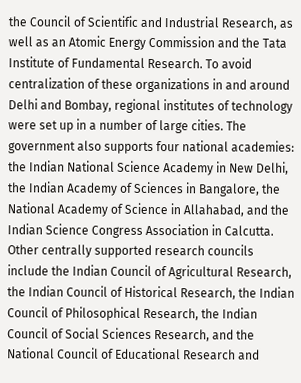the Council of Scientific and Industrial Research, as well as an Atomic Energy Commission and the Tata Institute of Fundamental Research. To avoid centralization of these organizations in and around Delhi and Bombay, regional institutes of technology were set up in a number of large cities. The government also supports four national academies: the Indian National Science Academy in New Delhi, the Indian Academy of Sciences in Bangalore, the National Academy of Science in Allahabad, and the Indian Science Congress Association in Calcutta. Other centrally supported research councils include the Indian Council of Agricultural Research, the Indian Council of Historical Research, the Indian Council of Philosophical Research, the Indian Council of Social Sciences Research, and the National Council of Educational Research and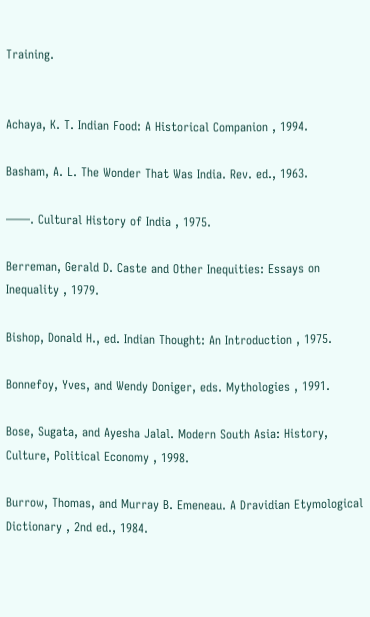Training.


Achaya, K. T. Indian Food: A Historical Companion , 1994.

Basham, A. L. The Wonder That Was India. Rev. ed., 1963.

——. Cultural History of India , 1975.

Berreman, Gerald D. Caste and Other Inequities: Essays on Inequality , 1979.

Bishop, Donald H., ed. Indian Thought: An Introduction , 1975.

Bonnefoy, Yves, and Wendy Doniger, eds. Mythologies , 1991.

Bose, Sugata, and Ayesha Jalal. Modern South Asia: History, Culture, Political Economy , 1998.

Burrow, Thomas, and Murray B. Emeneau. A Dravidian Etymological Dictionary , 2nd ed., 1984.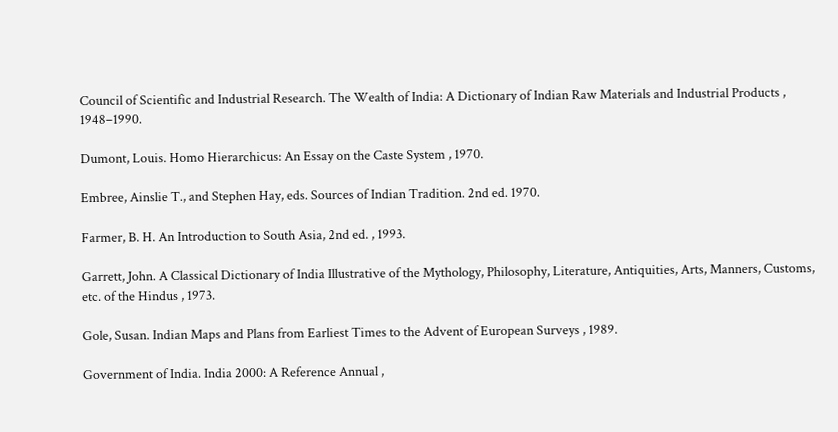Council of Scientific and Industrial Research. The Wealth of India: A Dictionary of Indian Raw Materials and Industrial Products , 1948–1990.

Dumont, Louis. Homo Hierarchicus: An Essay on the Caste System , 1970.

Embree, Ainslie T., and Stephen Hay, eds. Sources of Indian Tradition. 2nd ed. 1970.

Farmer, B. H. An Introduction to South Asia, 2nd ed. , 1993.

Garrett, John. A Classical Dictionary of India Illustrative of the Mythology, Philosophy, Literature, Antiquities, Arts, Manners, Customs, etc. of the Hindus , 1973.

Gole, Susan. Indian Maps and Plans from Earliest Times to the Advent of European Surveys , 1989.

Government of India. India 2000: A Reference Annual ,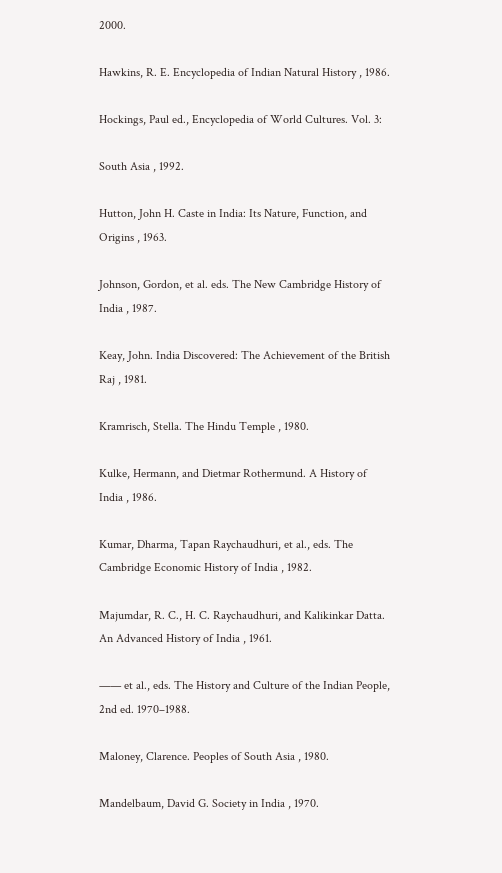2000.

Hawkins, R. E. Encyclopedia of Indian Natural History , 1986.

Hockings, Paul ed., Encyclopedia of World Cultures. Vol. 3:

South Asia , 1992.

Hutton, John H. Caste in India: Its Nature, Function, and Origins , 1963.

Johnson, Gordon, et al. eds. The New Cambridge History of India , 1987.

Keay, John. India Discovered: The Achievement of the British Raj , 1981.

Kramrisch, Stella. The Hindu Temple , 1980.

Kulke, Hermann, and Dietmar Rothermund. A History of India , 1986.

Kumar, Dharma, Tapan Raychaudhuri, et al., eds. The Cambridge Economic History of India , 1982.

Majumdar, R. C., H. C. Raychaudhuri, and Kalikinkar Datta. An Advanced History of India , 1961.

—— et al., eds. The History and Culture of the Indian People, 2nd ed. 1970–1988.

Maloney, Clarence. Peoples of South Asia , 1980.

Mandelbaum, David G. Society in India , 1970.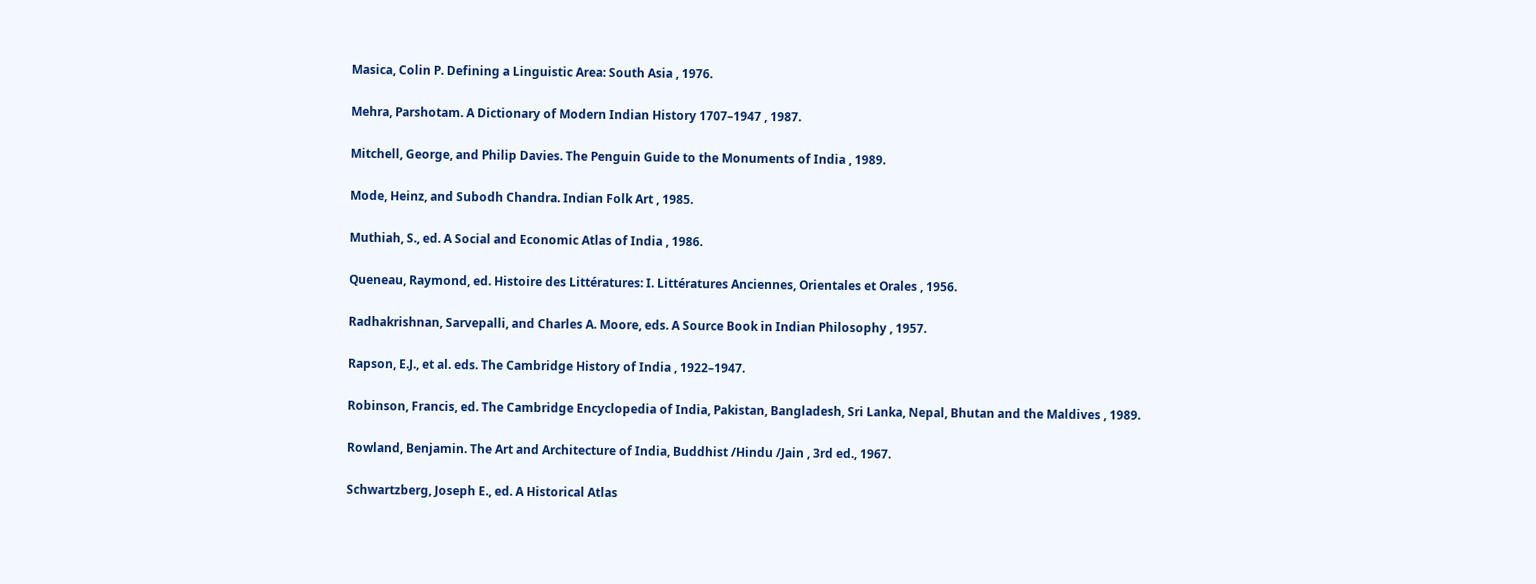Masica, Colin P. Defining a Linguistic Area: South Asia , 1976.

Mehra, Parshotam. A Dictionary of Modern Indian History 1707–1947 , 1987.

Mitchell, George, and Philip Davies. The Penguin Guide to the Monuments of India , 1989.

Mode, Heinz, and Subodh Chandra. Indian Folk Art , 1985.

Muthiah, S., ed. A Social and Economic Atlas of India , 1986.

Queneau, Raymond, ed. Histoire des Littératures: I. Littératures Anciennes, Orientales et Orales , 1956.

Radhakrishnan, Sarvepalli, and Charles A. Moore, eds. A Source Book in Indian Philosophy , 1957.

Rapson, E.J., et al. eds. The Cambridge History of India , 1922–1947.

Robinson, Francis, ed. The Cambridge Encyclopedia of India, Pakistan, Bangladesh, Sri Lanka, Nepal, Bhutan and the Maldives , 1989.

Rowland, Benjamin. The Art and Architecture of India, Buddhist /Hindu /Jain , 3rd ed., 1967.

Schwartzberg, Joseph E., ed. A Historical Atlas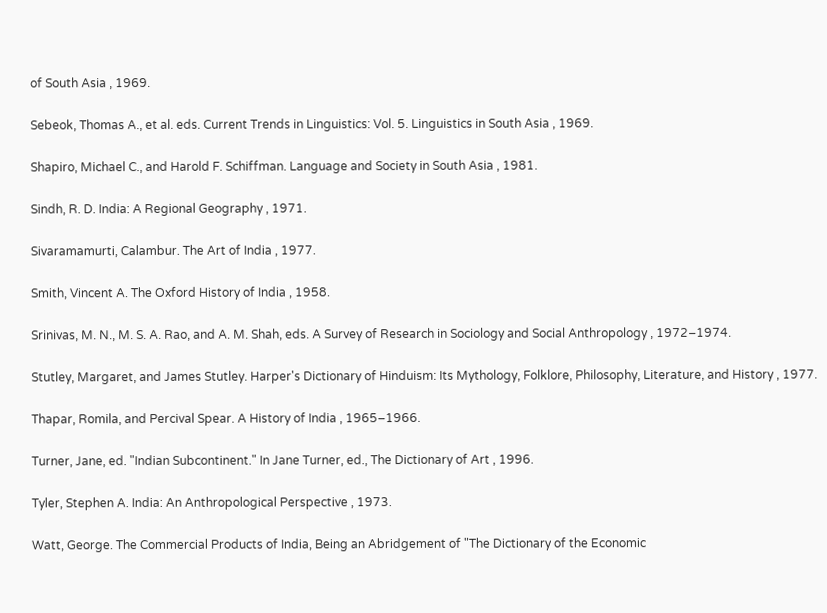of South Asia , 1969.

Sebeok, Thomas A., et al. eds. Current Trends in Linguistics: Vol. 5. Linguistics in South Asia , 1969.

Shapiro, Michael C., and Harold F. Schiffman. Language and Society in South Asia , 1981.

Sindh, R. D. India: A Regional Geography , 1971.

Sivaramamurti, Calambur. The Art of India , 1977.

Smith, Vincent A. The Oxford History of India , 1958.

Srinivas, M. N., M. S. A. Rao, and A. M. Shah, eds. A Survey of Research in Sociology and Social Anthropology , 1972–1974.

Stutley, Margaret, and James Stutley. Harper's Dictionary of Hinduism: Its Mythology, Folklore, Philosophy, Literature, and History , 1977.

Thapar, Romila, and Percival Spear. A History of India , 1965–1966.

Turner, Jane, ed. "Indian Subcontinent." In Jane Turner, ed., The Dictionary of Art , 1996.

Tyler, Stephen A. India: An Anthropological Perspective , 1973.

Watt, George. The Commercial Products of India, Being an Abridgement of "The Dictionary of the Economic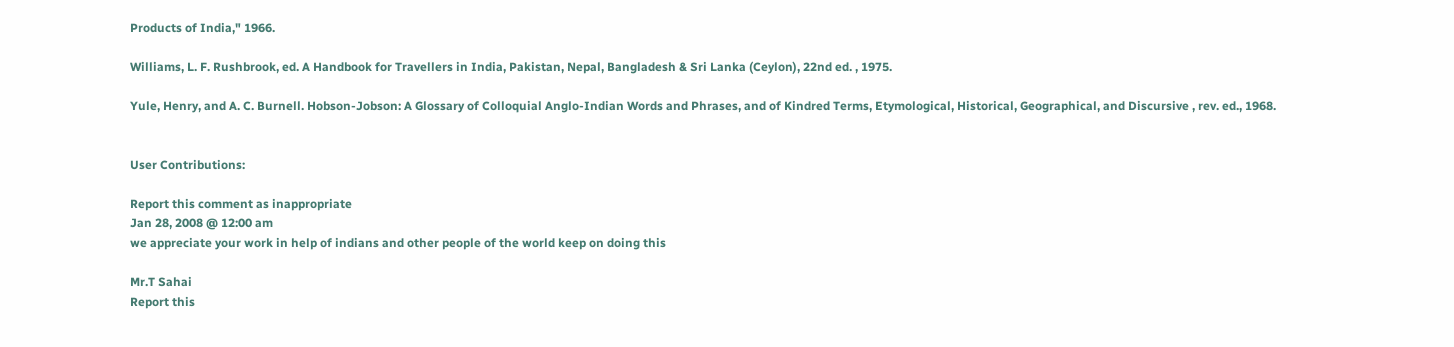Products of India," 1966.

Williams, L. F. Rushbrook, ed. A Handbook for Travellers in India, Pakistan, Nepal, Bangladesh & Sri Lanka (Ceylon), 22nd ed. , 1975.

Yule, Henry, and A. C. Burnell. Hobson-Jobson: A Glossary of Colloquial Anglo-Indian Words and Phrases, and of Kindred Terms, Etymological, Historical, Geographical, and Discursive , rev. ed., 1968.


User Contributions:

Report this comment as inappropriate
Jan 28, 2008 @ 12:00 am
we appreciate your work in help of indians and other people of the world keep on doing this

Mr.T Sahai
Report this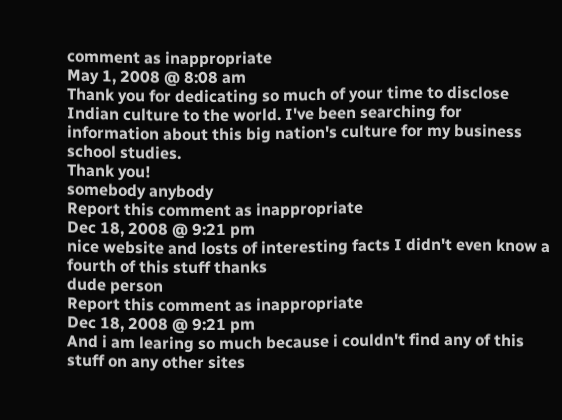comment as inappropriate
May 1, 2008 @ 8:08 am
Thank you for dedicating so much of your time to disclose Indian culture to the world. I've been searching for information about this big nation's culture for my business school studies.
Thank you!
somebody anybody
Report this comment as inappropriate
Dec 18, 2008 @ 9:21 pm
nice website and losts of interesting facts I didn't even know a fourth of this stuff thanks
dude person
Report this comment as inappropriate
Dec 18, 2008 @ 9:21 pm
And i am learing so much because i couldn't find any of this stuff on any other sites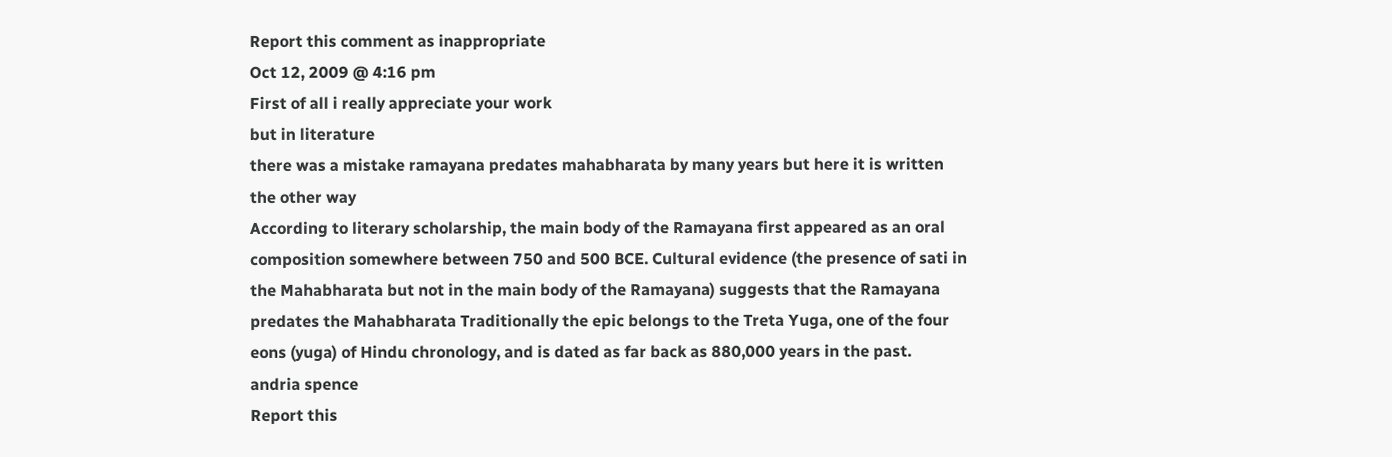Report this comment as inappropriate
Oct 12, 2009 @ 4:16 pm
First of all i really appreciate your work
but in literature
there was a mistake ramayana predates mahabharata by many years but here it is written the other way
According to literary scholarship, the main body of the Ramayana first appeared as an oral composition somewhere between 750 and 500 BCE. Cultural evidence (the presence of sati in the Mahabharata but not in the main body of the Ramayana) suggests that the Ramayana predates the Mahabharata Traditionally the epic belongs to the Treta Yuga, one of the four eons (yuga) of Hindu chronology, and is dated as far back as 880,000 years in the past.
andria spence
Report this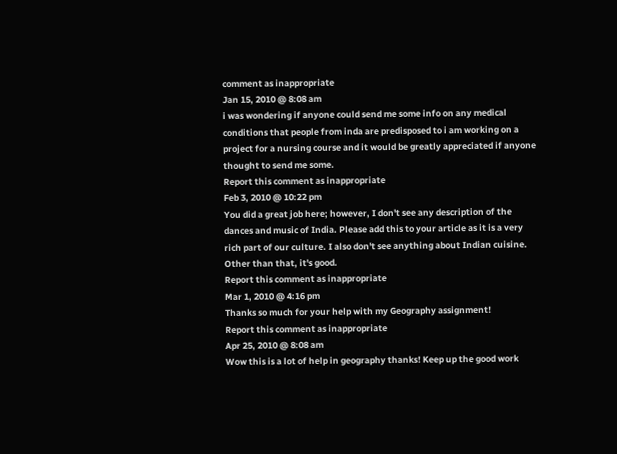comment as inappropriate
Jan 15, 2010 @ 8:08 am
i was wondering if anyone could send me some info on any medical conditions that people from inda are predisposed to i am working on a project for a nursing course and it would be greatly appreciated if anyone thought to send me some.
Report this comment as inappropriate
Feb 3, 2010 @ 10:22 pm
You did a great job here; however, I don't see any description of the dances and music of India. Please add this to your article as it is a very rich part of our culture. I also don't see anything about Indian cuisine. Other than that, it's good.
Report this comment as inappropriate
Mar 1, 2010 @ 4:16 pm
Thanks so much for your help with my Geography assignment!
Report this comment as inappropriate
Apr 25, 2010 @ 8:08 am
Wow this is a lot of help in geography thanks! Keep up the good work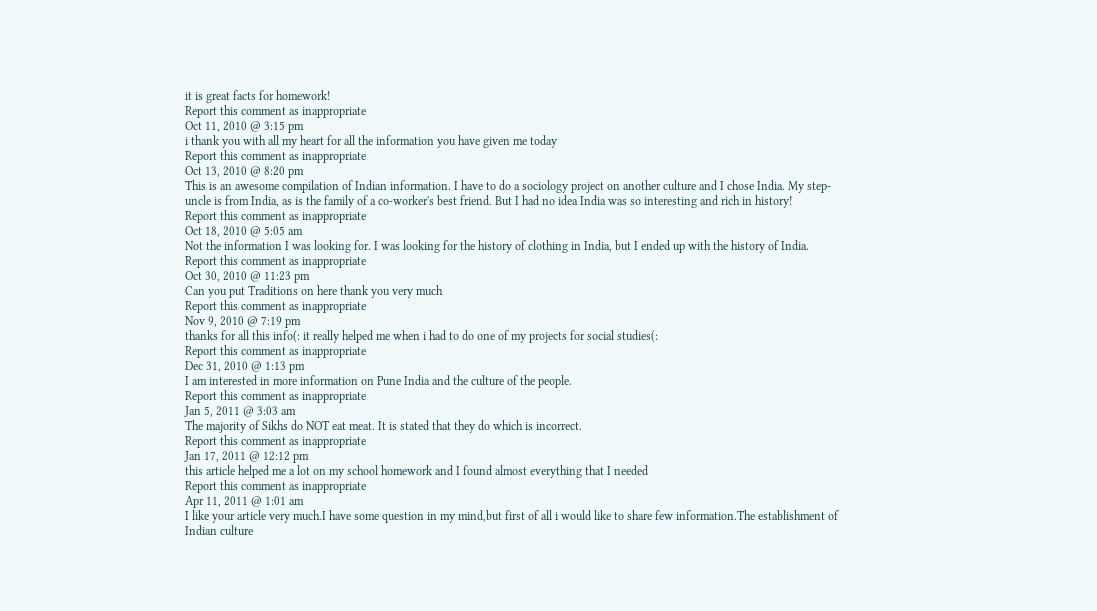it is great facts for homework!
Report this comment as inappropriate
Oct 11, 2010 @ 3:15 pm
i thank you with all my heart for all the information you have given me today
Report this comment as inappropriate
Oct 13, 2010 @ 8:20 pm
This is an awesome compilation of Indian information. I have to do a sociology project on another culture and I chose India. My step-uncle is from India, as is the family of a co-worker's best friend. But I had no idea India was so interesting and rich in history!
Report this comment as inappropriate
Oct 18, 2010 @ 5:05 am
Not the information I was looking for. I was looking for the history of clothing in India, but I ended up with the history of India.
Report this comment as inappropriate
Oct 30, 2010 @ 11:23 pm
Can you put Traditions on here thank you very much
Report this comment as inappropriate
Nov 9, 2010 @ 7:19 pm
thanks for all this info(: it really helped me when i had to do one of my projects for social studies(:
Report this comment as inappropriate
Dec 31, 2010 @ 1:13 pm
I am interested in more information on Pune India and the culture of the people.
Report this comment as inappropriate
Jan 5, 2011 @ 3:03 am
The majority of Sikhs do NOT eat meat. It is stated that they do which is incorrect.
Report this comment as inappropriate
Jan 17, 2011 @ 12:12 pm
this article helped me a lot on my school homework and I found almost everything that I needed
Report this comment as inappropriate
Apr 11, 2011 @ 1:01 am
I like your article very much.I have some question in my mind,but first of all i would like to share few information.The establishment of Indian culture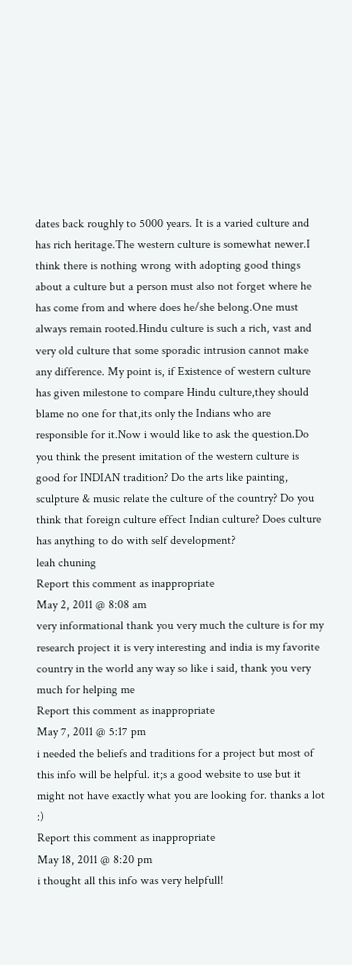dates back roughly to 5000 years. It is a varied culture and has rich heritage.The western culture is somewhat newer.I think there is nothing wrong with adopting good things about a culture but a person must also not forget where he has come from and where does he/she belong.One must always remain rooted.Hindu culture is such a rich, vast and very old culture that some sporadic intrusion cannot make any difference. My point is, if Existence of western culture has given milestone to compare Hindu culture,they should blame no one for that,its only the Indians who are responsible for it.Now i would like to ask the question.Do you think the present imitation of the western culture is good for INDIAN tradition? Do the arts like painting, sculpture & music relate the culture of the country? Do you think that foreign culture effect Indian culture? Does culture has anything to do with self development?
leah chuning
Report this comment as inappropriate
May 2, 2011 @ 8:08 am
very informational thank you very much the culture is for my research project it is very interesting and india is my favorite country in the world any way so like i said, thank you very much for helping me
Report this comment as inappropriate
May 7, 2011 @ 5:17 pm
i needed the beliefs and traditions for a project but most of this info will be helpful. it;s a good website to use but it might not have exactly what you are looking for. thanks a lot :)
Report this comment as inappropriate
May 18, 2011 @ 8:20 pm
i thought all this info was very helpfull!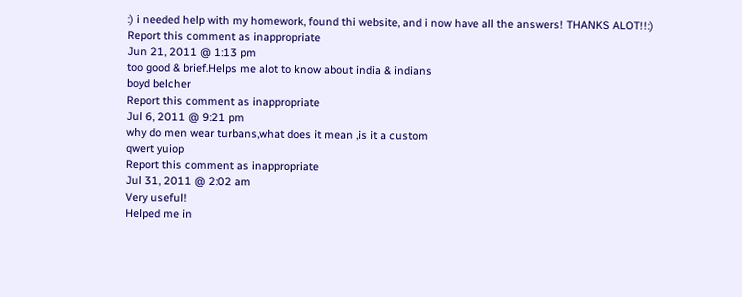:) i needed help with my homework, found thi website, and i now have all the answers! THANKS ALOT!!:)
Report this comment as inappropriate
Jun 21, 2011 @ 1:13 pm
too good & brief.Helps me alot to know about india & indians
boyd belcher
Report this comment as inappropriate
Jul 6, 2011 @ 9:21 pm
why do men wear turbans,what does it mean ,is it a custom
qwert yuiop
Report this comment as inappropriate
Jul 31, 2011 @ 2:02 am
Very useful!
Helped me in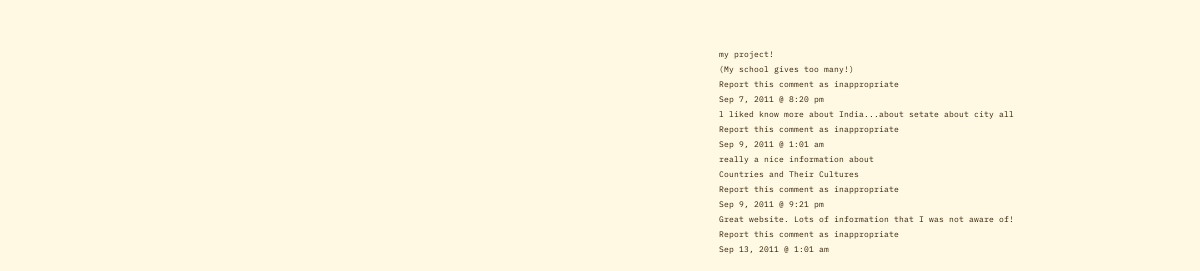my project!
(My school gives too many!)
Report this comment as inappropriate
Sep 7, 2011 @ 8:20 pm
l liked know more about India...about setate about city all
Report this comment as inappropriate
Sep 9, 2011 @ 1:01 am
really a nice information about
Countries and Their Cultures
Report this comment as inappropriate
Sep 9, 2011 @ 9:21 pm
Great website. Lots of information that I was not aware of!
Report this comment as inappropriate
Sep 13, 2011 @ 1:01 am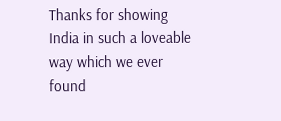Thanks for showing India in such a loveable way which we ever found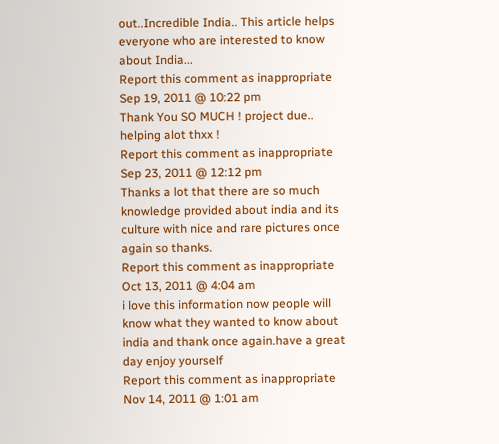out..Incredible India.. This article helps everyone who are interested to know about India...
Report this comment as inappropriate
Sep 19, 2011 @ 10:22 pm
Thank You SO MUCH ! project due.. helping alot thxx !
Report this comment as inappropriate
Sep 23, 2011 @ 12:12 pm
Thanks a lot that there are so much knowledge provided about india and its culture with nice and rare pictures once again so thanks.
Report this comment as inappropriate
Oct 13, 2011 @ 4:04 am
i love this information now people will know what they wanted to know about india and thank once again.have a great day enjoy yourself
Report this comment as inappropriate
Nov 14, 2011 @ 1:01 am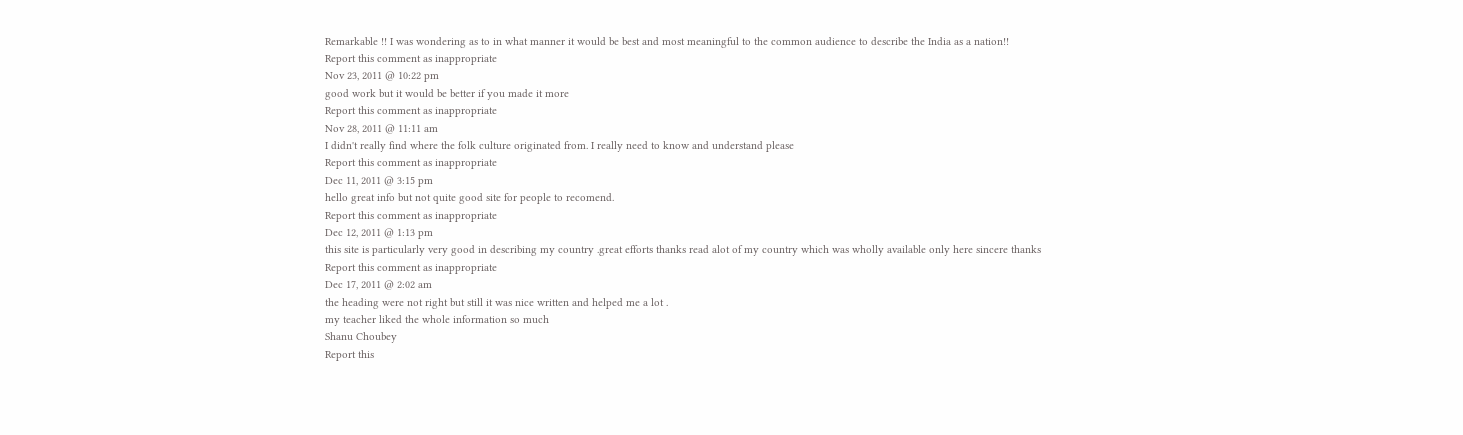Remarkable !! I was wondering as to in what manner it would be best and most meaningful to the common audience to describe the India as a nation!!
Report this comment as inappropriate
Nov 23, 2011 @ 10:22 pm
good work but it would be better if you made it more
Report this comment as inappropriate
Nov 28, 2011 @ 11:11 am
I didn't really find where the folk culture originated from. I really need to know and understand please
Report this comment as inappropriate
Dec 11, 2011 @ 3:15 pm
hello great info but not quite good site for people to recomend.
Report this comment as inappropriate
Dec 12, 2011 @ 1:13 pm
this site is particularly very good in describing my country .great efforts thanks read alot of my country which was wholly available only here sincere thanks
Report this comment as inappropriate
Dec 17, 2011 @ 2:02 am
the heading were not right but still it was nice written and helped me a lot .
my teacher liked the whole information so much
Shanu Choubey
Report this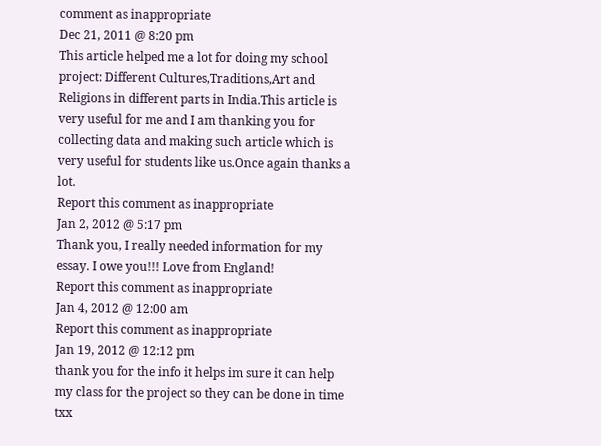comment as inappropriate
Dec 21, 2011 @ 8:20 pm
This article helped me a lot for doing my school project: Different Cultures,Traditions,Art and Religions in different parts in India.This article is very useful for me and I am thanking you for collecting data and making such article which is very useful for students like us.Once again thanks a lot.
Report this comment as inappropriate
Jan 2, 2012 @ 5:17 pm
Thank you, I really needed information for my essay. I owe you!!! Love from England!
Report this comment as inappropriate
Jan 4, 2012 @ 12:00 am
Report this comment as inappropriate
Jan 19, 2012 @ 12:12 pm
thank you for the info it helps im sure it can help my class for the project so they can be done in time txx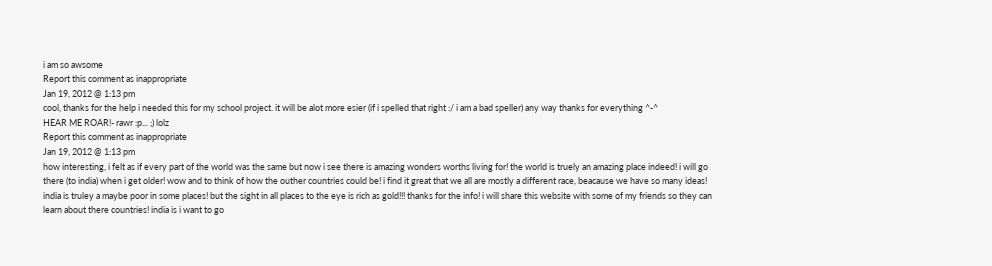i am so awsome
Report this comment as inappropriate
Jan 19, 2012 @ 1:13 pm
cool, thanks for the help i needed this for my school project. it will be alot more esier (if i spelled that right :/ i am a bad speller) any way thanks for everything ^-^
HEAR ME ROAR!- rawr :p... ;) lolz
Report this comment as inappropriate
Jan 19, 2012 @ 1:13 pm
how interesting, i felt as if every part of the world was the same but now i see there is amazing wonders worths living for! the world is truely an amazing place indeed! i will go there (to india) when i get older! wow and to think of how the outher countries could be! i find it great that we all are mostly a different race, beacause we have so many ideas! india is truley a maybe poor in some places! but the sight in all places to the eye is rich as gold!!! thanks for the info! i will share this website with some of my friends so they can learn about there countries! india is i want to go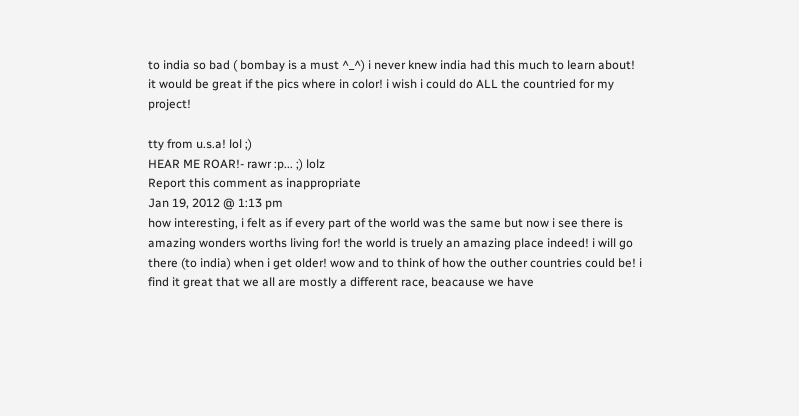to india so bad ( bombay is a must ^_^) i never knew india had this much to learn about! it would be great if the pics where in color! i wish i could do ALL the countried for my project!

tty from u.s.a! lol ;)
HEAR ME ROAR!- rawr :p... ;) lolz
Report this comment as inappropriate
Jan 19, 2012 @ 1:13 pm
how interesting, i felt as if every part of the world was the same but now i see there is amazing wonders worths living for! the world is truely an amazing place indeed! i will go there (to india) when i get older! wow and to think of how the outher countries could be! i find it great that we all are mostly a different race, beacause we have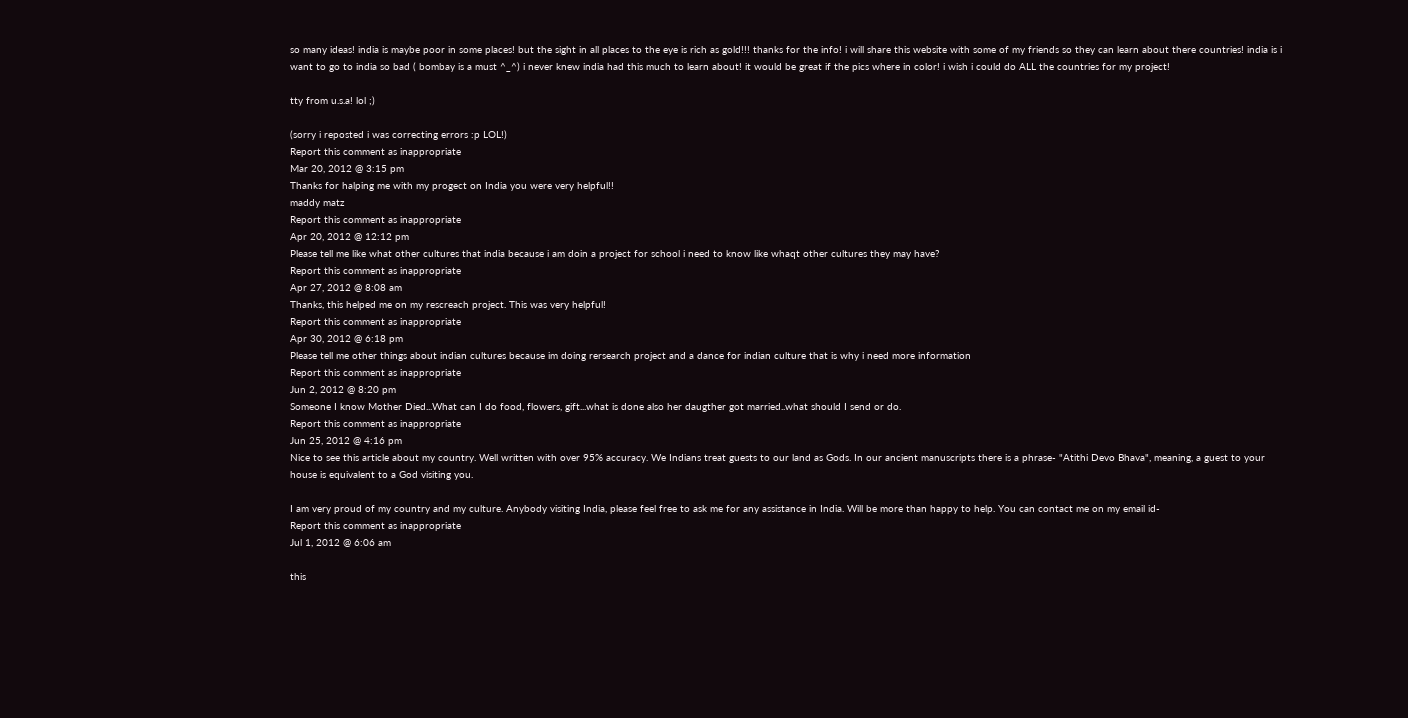so many ideas! india is maybe poor in some places! but the sight in all places to the eye is rich as gold!!! thanks for the info! i will share this website with some of my friends so they can learn about there countries! india is i want to go to india so bad ( bombay is a must ^_^) i never knew india had this much to learn about! it would be great if the pics where in color! i wish i could do ALL the countries for my project!

tty from u.s.a! lol ;)

(sorry i reposted i was correcting errors :p LOL!)
Report this comment as inappropriate
Mar 20, 2012 @ 3:15 pm
Thanks for halping me with my progect on India you were very helpful!!
maddy matz
Report this comment as inappropriate
Apr 20, 2012 @ 12:12 pm
Please tell me like what other cultures that india because i am doin a project for school i need to know like whaqt other cultures they may have?
Report this comment as inappropriate
Apr 27, 2012 @ 8:08 am
Thanks, this helped me on my rescreach project. This was very helpful!
Report this comment as inappropriate
Apr 30, 2012 @ 6:18 pm
Please tell me other things about indian cultures because im doing rersearch project and a dance for indian culture that is why i need more information
Report this comment as inappropriate
Jun 2, 2012 @ 8:20 pm
Someone I know Mother Died...What can I do food, flowers, gift...what is done also her daugther got married..what should I send or do.
Report this comment as inappropriate
Jun 25, 2012 @ 4:16 pm
Nice to see this article about my country. Well written with over 95% accuracy. We Indians treat guests to our land as Gods. In our ancient manuscripts there is a phrase- "Atithi Devo Bhava", meaning, a guest to your house is equivalent to a God visiting you.

I am very proud of my country and my culture. Anybody visiting India, please feel free to ask me for any assistance in India. Will be more than happy to help. You can contact me on my email id-
Report this comment as inappropriate
Jul 1, 2012 @ 6:06 am

this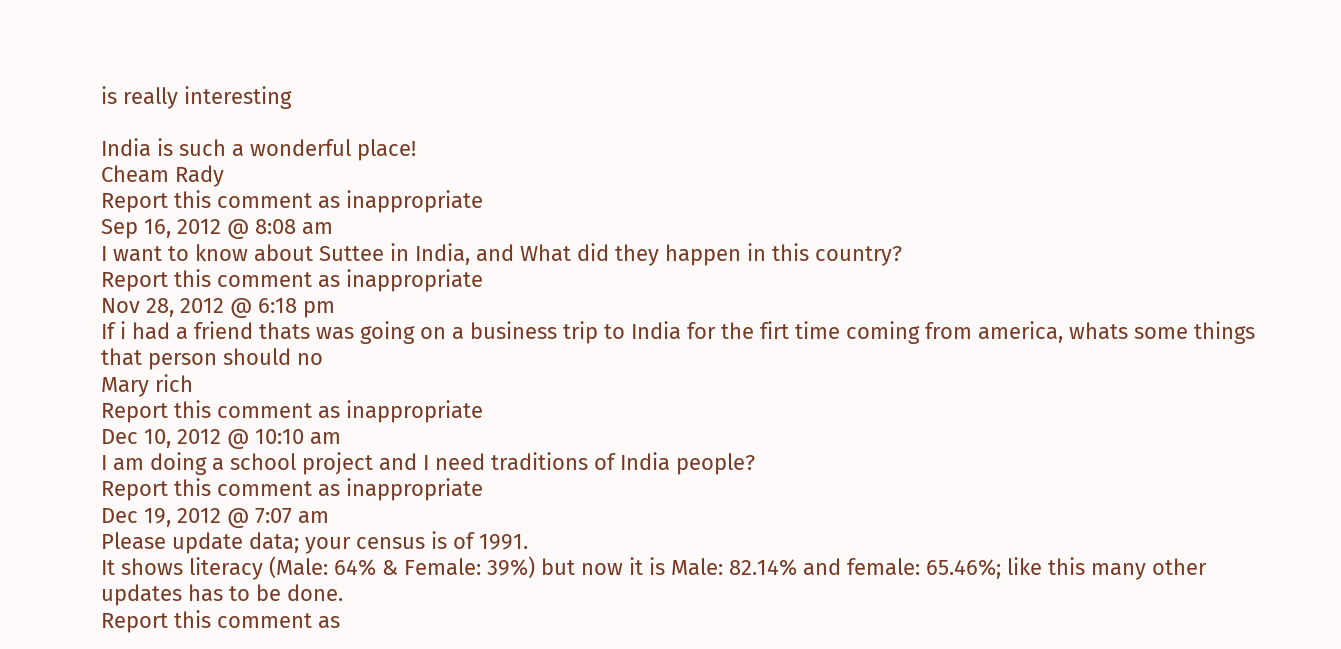is really interesting

India is such a wonderful place!
Cheam Rady
Report this comment as inappropriate
Sep 16, 2012 @ 8:08 am
I want to know about Suttee in India, and What did they happen in this country?
Report this comment as inappropriate
Nov 28, 2012 @ 6:18 pm
If i had a friend thats was going on a business trip to India for the firt time coming from america, whats some things that person should no
Mary rich
Report this comment as inappropriate
Dec 10, 2012 @ 10:10 am
I am doing a school project and I need traditions of India people?
Report this comment as inappropriate
Dec 19, 2012 @ 7:07 am
Please update data; your census is of 1991.
It shows literacy (Male: 64% & Female: 39%) but now it is Male: 82.14% and female: 65.46%; like this many other updates has to be done.
Report this comment as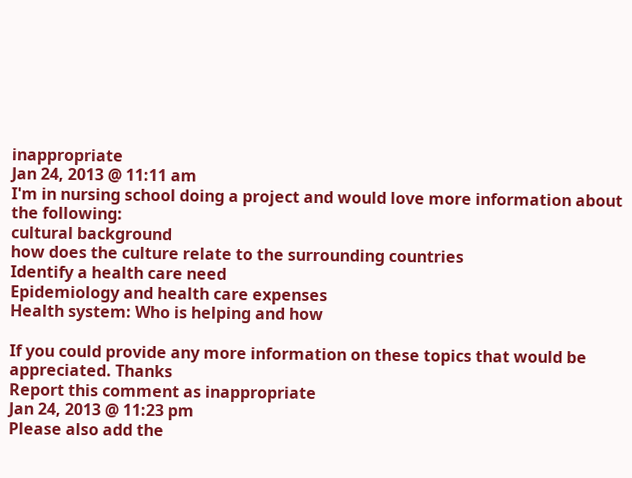inappropriate
Jan 24, 2013 @ 11:11 am
I'm in nursing school doing a project and would love more information about the following:
cultural background
how does the culture relate to the surrounding countries
Identify a health care need
Epidemiology and health care expenses
Health system: Who is helping and how

If you could provide any more information on these topics that would be appreciated. Thanks
Report this comment as inappropriate
Jan 24, 2013 @ 11:23 pm
Please also add the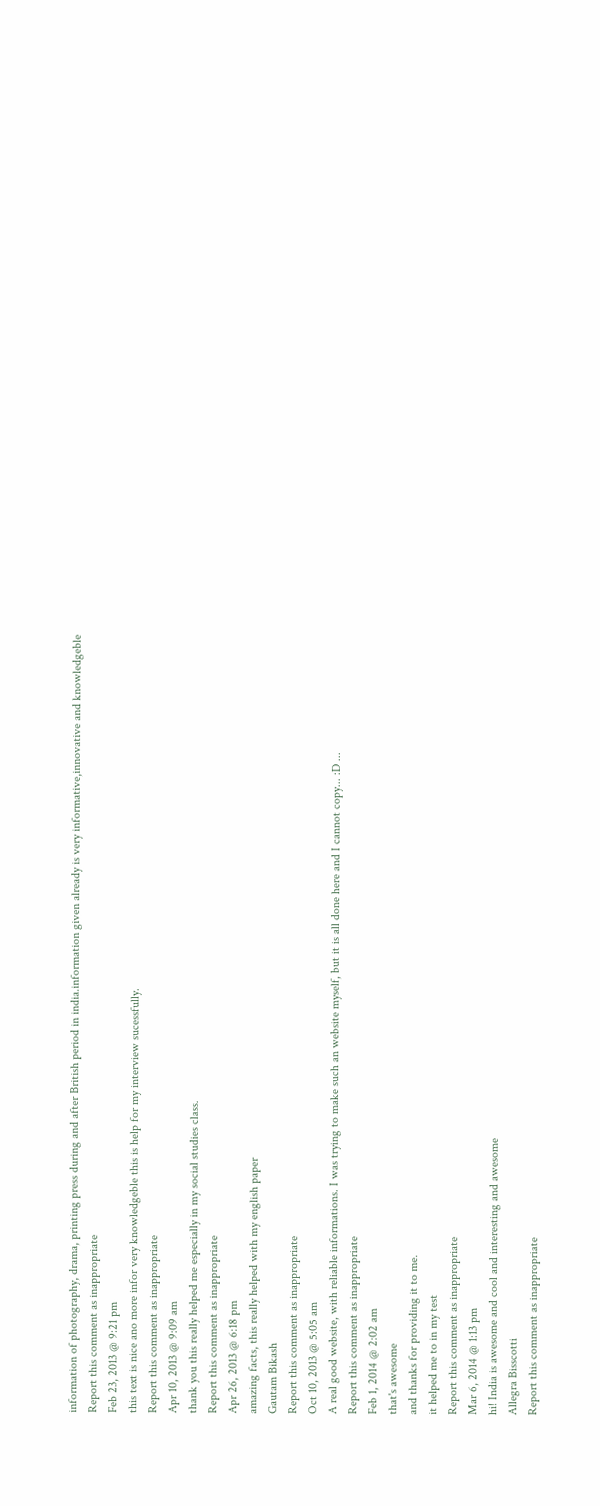information of photography, drama, printing press during and after British period in india.information given already is very informative,innovative and knowledgeble
Report this comment as inappropriate
Feb 23, 2013 @ 9:21 pm
this text is nice ano more infor very knowledgeble this is help for my interview sucessfully.
Report this comment as inappropriate
Apr 10, 2013 @ 9:09 am
thank you this really helped me especially in my social studies class.
Report this comment as inappropriate
Apr 26, 2013 @ 6:18 pm
amazing facts, this really helped with my english paper
Gautam Bikash
Report this comment as inappropriate
Oct 10, 2013 @ 5:05 am
A real good website, with reliable informations. I was trying to make such an website myself, but it is all done here and I cannot copy... :D ...
Report this comment as inappropriate
Feb 1, 2014 @ 2:02 am
that's awesome
and thanks for providing it to me.
it helped me to in my test
Report this comment as inappropriate
Mar 6, 2014 @ 1:13 pm
hi! India is awesome and cool and interesting and awesome
Allegra Bisscotti
Report this comment as inappropriate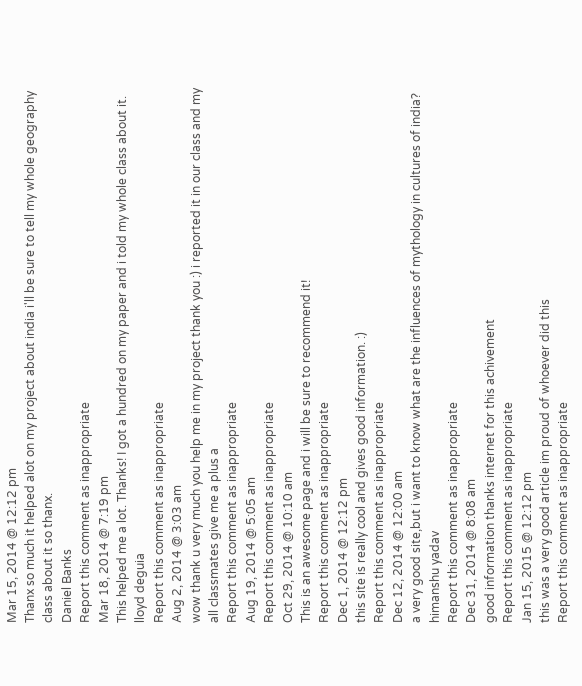Mar 15, 2014 @ 12:12 pm
Thanx so much it helped alot on my project about india i'll be sure to tell my whole geography class about it so thanx.
Daniel Banks
Report this comment as inappropriate
Mar 18, 2014 @ 7:19 pm
This helped me a lot. Thanks! I got a hundred on my paper and i told my whole class about it.
lloyd deguia
Report this comment as inappropriate
Aug 2, 2014 @ 3:03 am
wow thank u very much you help me in my project thank you :) i reported it in our class and my all classmates give me a plus a
Report this comment as inappropriate
Aug 19, 2014 @ 5:05 am
Report this comment as inappropriate
Oct 29, 2014 @ 10:10 am
This is an awesome page and i will be sure to recommend it!
Report this comment as inappropriate
Dec 1, 2014 @ 12:12 pm
this site is really cool and gives good information. :)
Report this comment as inappropriate
Dec 12, 2014 @ 12:00 am
a very good site,but i want to know what are the influences of mythology in cultures of india?
himanshu yadav
Report this comment as inappropriate
Dec 31, 2014 @ 8:08 am
good information thanks internet for this achivement
Report this comment as inappropriate
Jan 15, 2015 @ 12:12 pm
this was a very good article im proud of whoever did this
Report this comment as inappropriate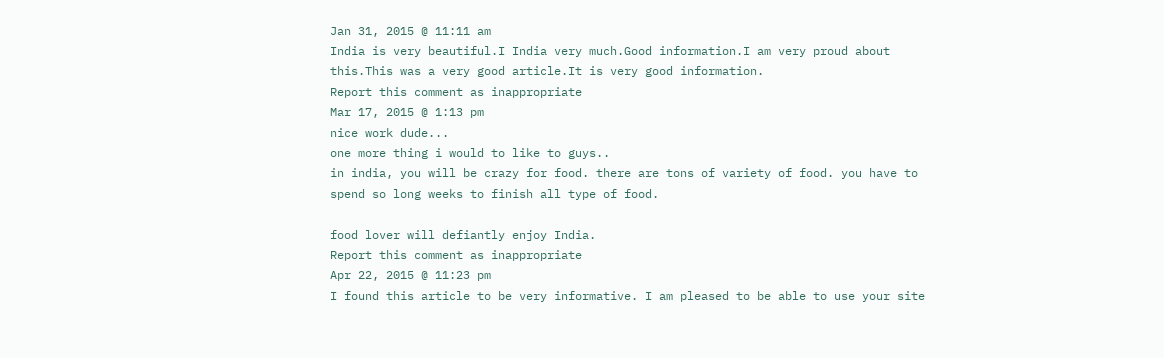Jan 31, 2015 @ 11:11 am
India is very beautiful.I India very much.Good information.I am very proud about this.This was a very good article.It is very good information.
Report this comment as inappropriate
Mar 17, 2015 @ 1:13 pm
nice work dude...
one more thing i would to like to guys..
in india, you will be crazy for food. there are tons of variety of food. you have to spend so long weeks to finish all type of food.

food lover will defiantly enjoy India.
Report this comment as inappropriate
Apr 22, 2015 @ 11:23 pm
I found this article to be very informative. I am pleased to be able to use your site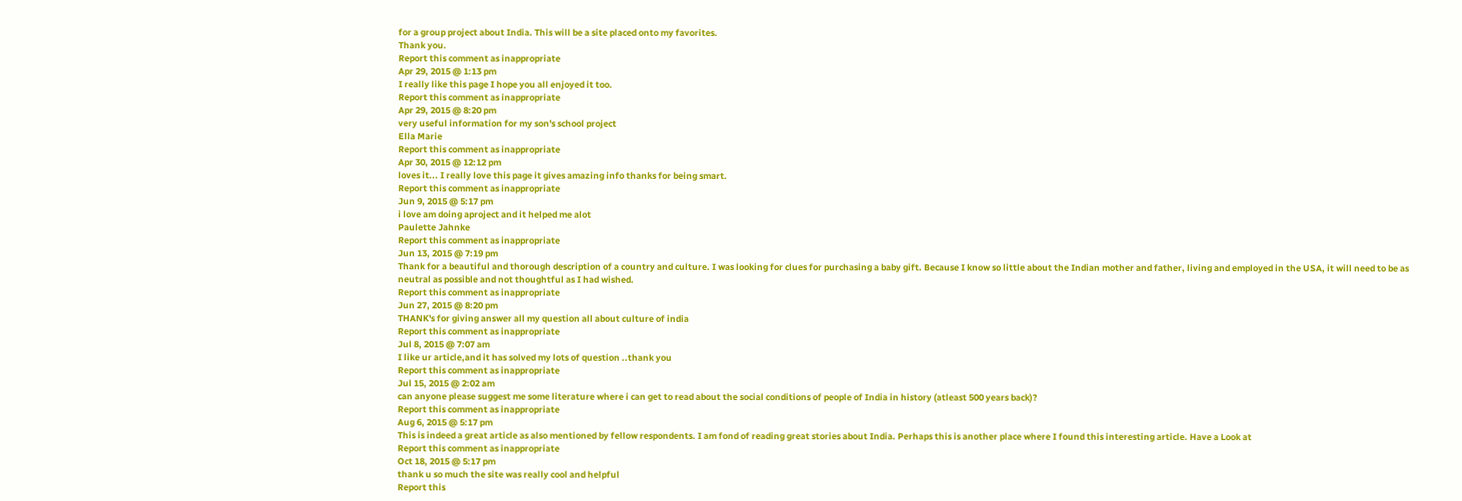for a group project about India. This will be a site placed onto my favorites.
Thank you.
Report this comment as inappropriate
Apr 29, 2015 @ 1:13 pm
I really like this page I hope you all enjoyed it too.
Report this comment as inappropriate
Apr 29, 2015 @ 8:20 pm
very useful information for my son's school project
Ella Marie
Report this comment as inappropriate
Apr 30, 2015 @ 12:12 pm
loves it... I really love this page it gives amazing info thanks for being smart.
Report this comment as inappropriate
Jun 9, 2015 @ 5:17 pm
i love am doing aproject and it helped me alot
Paulette Jahnke
Report this comment as inappropriate
Jun 13, 2015 @ 7:19 pm
Thank for a beautiful and thorough description of a country and culture. I was looking for clues for purchasing a baby gift. Because I know so little about the Indian mother and father, living and employed in the USA, it will need to be as neutral as possible and not thoughtful as I had wished.
Report this comment as inappropriate
Jun 27, 2015 @ 8:20 pm
THANK's for giving answer all my question all about culture of india
Report this comment as inappropriate
Jul 8, 2015 @ 7:07 am
I like ur article,and it has solved my lots of question ..thank you
Report this comment as inappropriate
Jul 15, 2015 @ 2:02 am
can anyone please suggest me some literature where i can get to read about the social conditions of people of India in history (atleast 500 years back)?
Report this comment as inappropriate
Aug 6, 2015 @ 5:17 pm
This is indeed a great article as also mentioned by fellow respondents. I am fond of reading great stories about India. Perhaps this is another place where I found this interesting article. Have a Look at
Report this comment as inappropriate
Oct 18, 2015 @ 5:17 pm
thank u so much the site was really cool and helpful
Report this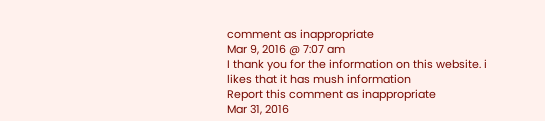comment as inappropriate
Mar 9, 2016 @ 7:07 am
I thank you for the information on this website. i likes that it has mush information
Report this comment as inappropriate
Mar 31, 2016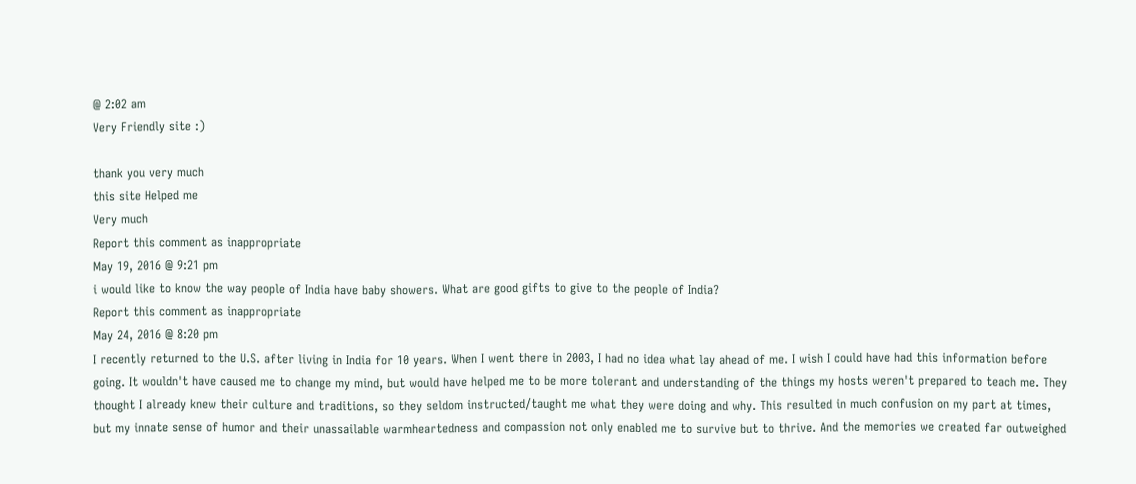@ 2:02 am
Very Friendly site :)

thank you very much
this site Helped me
Very much
Report this comment as inappropriate
May 19, 2016 @ 9:21 pm
i would like to know the way people of India have baby showers. What are good gifts to give to the people of India?
Report this comment as inappropriate
May 24, 2016 @ 8:20 pm
I recently returned to the U.S. after living in India for 10 years. When I went there in 2003, I had no idea what lay ahead of me. I wish I could have had this information before going. It wouldn't have caused me to change my mind, but would have helped me to be more tolerant and understanding of the things my hosts weren't prepared to teach me. They thought I already knew their culture and traditions, so they seldom instructed/taught me what they were doing and why. This resulted in much confusion on my part at times, but my innate sense of humor and their unassailable warmheartedness and compassion not only enabled me to survive but to thrive. And the memories we created far outweighed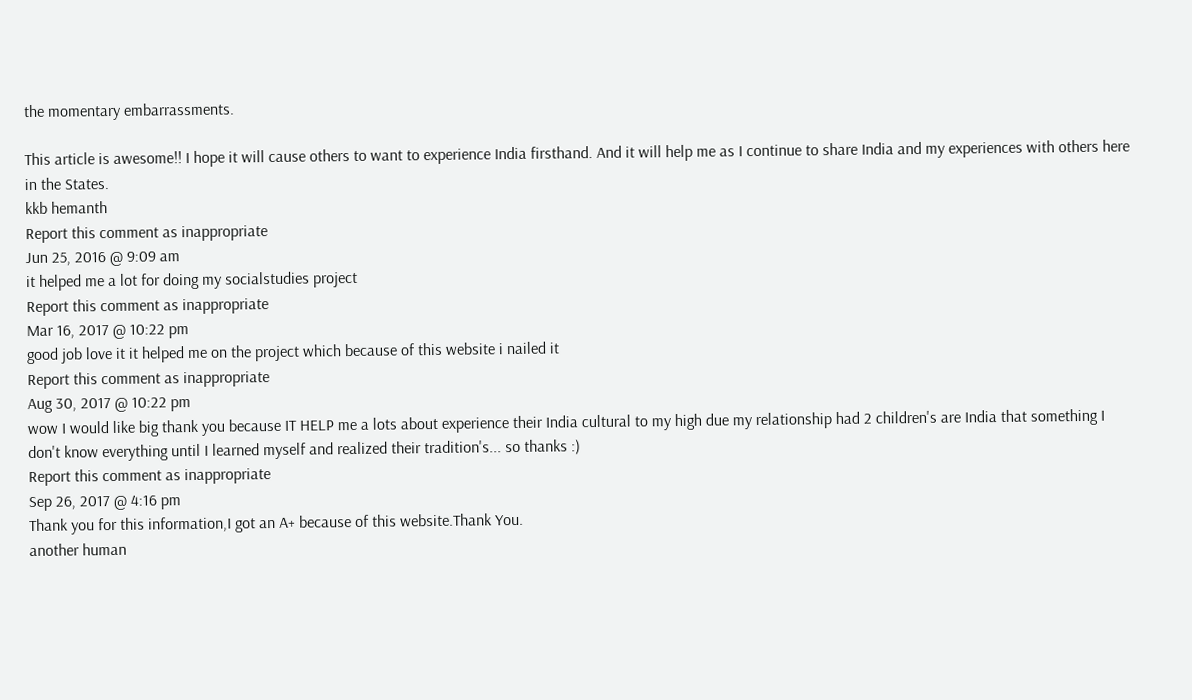the momentary embarrassments.

This article is awesome!! I hope it will cause others to want to experience India firsthand. And it will help me as I continue to share India and my experiences with others here in the States.
kkb hemanth
Report this comment as inappropriate
Jun 25, 2016 @ 9:09 am
it helped me a lot for doing my socialstudies project
Report this comment as inappropriate
Mar 16, 2017 @ 10:22 pm
good job love it it helped me on the project which because of this website i nailed it
Report this comment as inappropriate
Aug 30, 2017 @ 10:22 pm
wow I would like big thank you because IT HELP me a lots about experience their India cultural to my high due my relationship had 2 children's are India that something I don't know everything until I learned myself and realized their tradition's... so thanks :)
Report this comment as inappropriate
Sep 26, 2017 @ 4:16 pm
Thank you for this information,I got an A+ because of this website.Thank You.
another human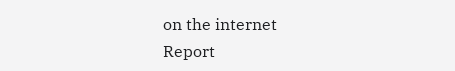on the internet
Report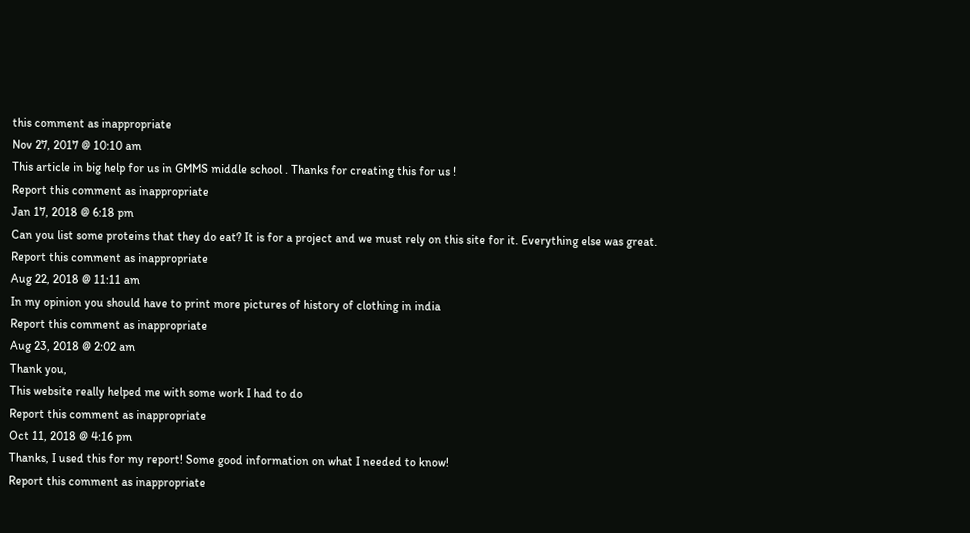this comment as inappropriate
Nov 27, 2017 @ 10:10 am
This article in big help for us in GMMS middle school . Thanks for creating this for us !
Report this comment as inappropriate
Jan 17, 2018 @ 6:18 pm
Can you list some proteins that they do eat? It is for a project and we must rely on this site for it. Everything else was great.
Report this comment as inappropriate
Aug 22, 2018 @ 11:11 am
In my opinion you should have to print more pictures of history of clothing in india
Report this comment as inappropriate
Aug 23, 2018 @ 2:02 am
Thank you,
This website really helped me with some work I had to do
Report this comment as inappropriate
Oct 11, 2018 @ 4:16 pm
Thanks, I used this for my report! Some good information on what I needed to know!
Report this comment as inappropriate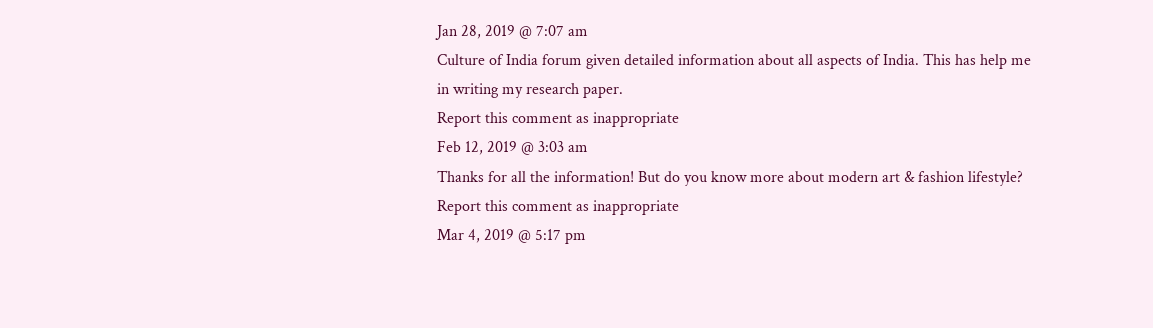Jan 28, 2019 @ 7:07 am
Culture of India forum given detailed information about all aspects of India. This has help me in writing my research paper.
Report this comment as inappropriate
Feb 12, 2019 @ 3:03 am
Thanks for all the information! But do you know more about modern art & fashion lifestyle?
Report this comment as inappropriate
Mar 4, 2019 @ 5:17 pm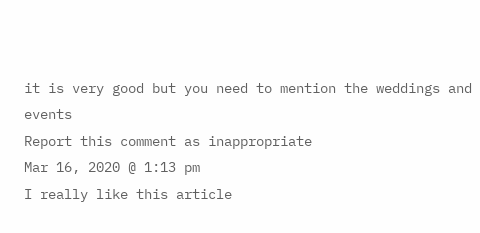it is very good but you need to mention the weddings and events
Report this comment as inappropriate
Mar 16, 2020 @ 1:13 pm
I really like this article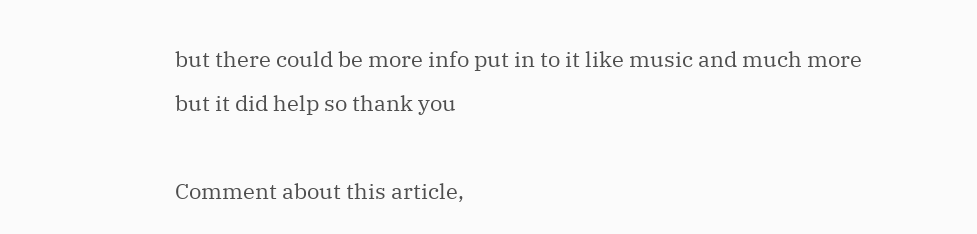but there could be more info put in to it like music and much more but it did help so thank you

Comment about this article,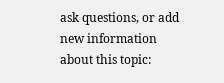ask questions, or add new information about this topic: